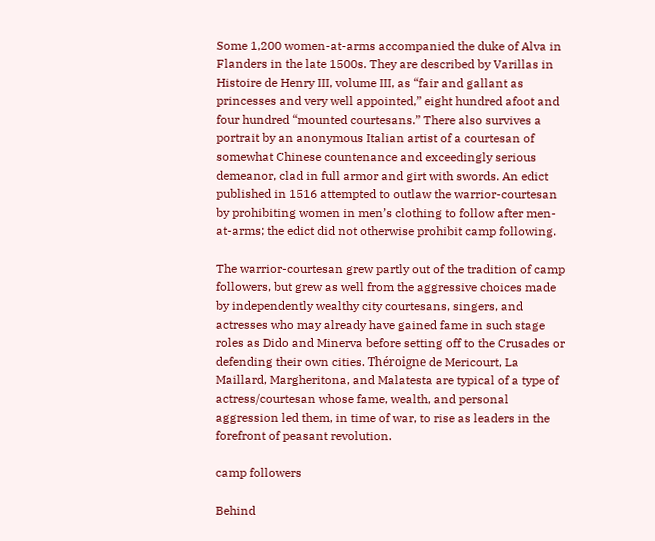Some 1,200 women-at-arms accompanied the duke of Alva in Flanders in the late 1500s. They are described by Varillas in Histoire de Henry III, volume III, as “fair and gallant as princesses and very well appointed,” eight hundred afoot and four hundred “mounted courtesans.” There also survives a portrait by an anonymous Italian artist of a courtesan of somewhat Chinese countenance and exceedingly serious demeanor, clad in full armor and girt with swords. An edict published in 1516 attempted to outlaw the warrior-courtesan by prohibiting women in men’s clothing to follow after men-at-arms; the edict did not otherwise prohibit camp following.

The warrior-courtesan grew partly out of the tradition of camp followers, but grew as well from the aggressive choices made by independently wealthy city courtesans, singers, and actresses who may already have gained fame in such stage roles as Dido and Minerva before setting off to the Crusades or defending their own cities. Théroigne de Mericourt, La Maillard, Margheritona, and Malatesta are typical of a type of actress/courtesan whose fame, wealth, and personal aggression led them, in time of war, to rise as leaders in the forefront of peasant revolution.

camp followers

Behind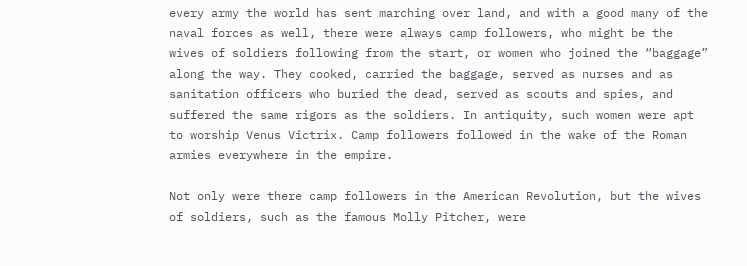every army the world has sent marching over land, and with a good many of the naval forces as well, there were always camp followers, who might be the wives of soldiers following from the start, or women who joined the “baggage” along the way. They cooked, carried the baggage, served as nurses and as sanitation officers who buried the dead, served as scouts and spies, and suffered the same rigors as the soldiers. In antiquity, such women were apt to worship Venus Victrix. Camp followers followed in the wake of the Roman armies everywhere in the empire.

Not only were there camp followers in the American Revolution, but the wives of soldiers, such as the famous Molly Pitcher, were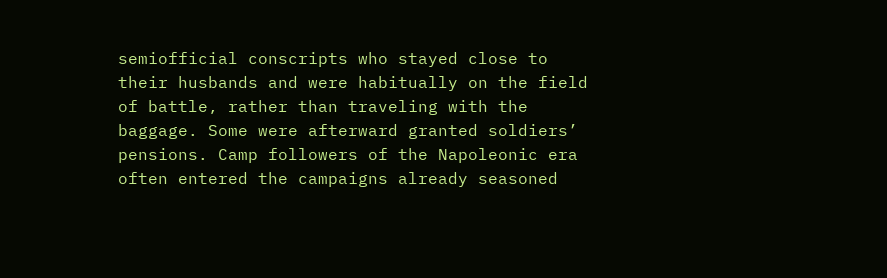semiofficial conscripts who stayed close to their husbands and were habitually on the field of battle, rather than traveling with the baggage. Some were afterward granted soldiers’ pensions. Camp followers of the Napoleonic era often entered the campaigns already seasoned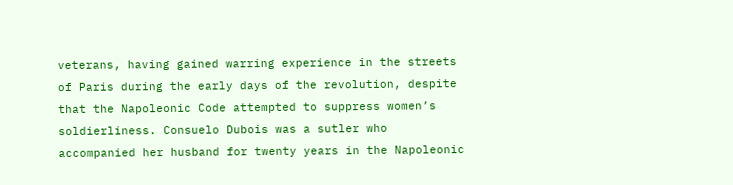veterans, having gained warring experience in the streets of Paris during the early days of the revolution, despite that the Napoleonic Code attempted to suppress women’s soldierliness. Consuelo Dubois was a sutler who accompanied her husband for twenty years in the Napoleonic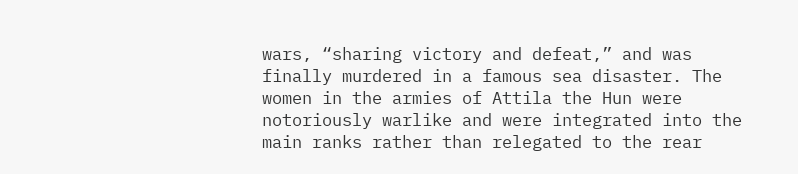wars, “sharing victory and defeat,” and was finally murdered in a famous sea disaster. The women in the armies of Attila the Hun were notoriously warlike and were integrated into the main ranks rather than relegated to the rear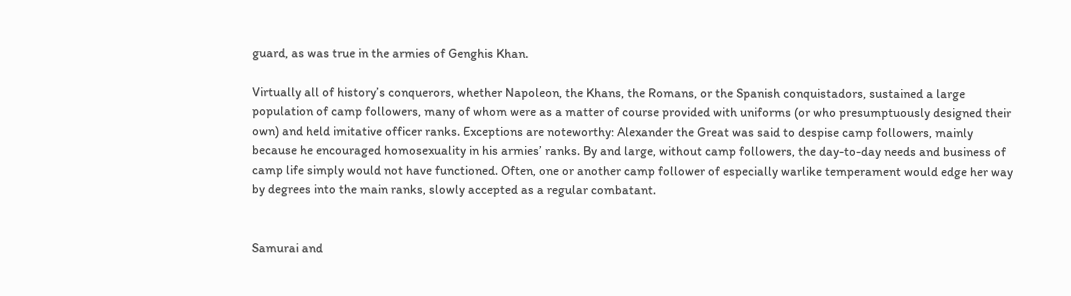guard, as was true in the armies of Genghis Khan.

Virtually all of history’s conquerors, whether Napoleon, the Khans, the Romans, or the Spanish conquistadors, sustained a large population of camp followers, many of whom were as a matter of course provided with uniforms (or who presumptuously designed their own) and held imitative officer ranks. Exceptions are noteworthy: Alexander the Great was said to despise camp followers, mainly because he encouraged homosexuality in his armies’ ranks. By and large, without camp followers, the day-to-day needs and business of camp life simply would not have functioned. Often, one or another camp follower of especially warlike temperament would edge her way by degrees into the main ranks, slowly accepted as a regular combatant.


Samurai and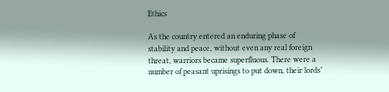Ethics

As the country entered an enduring phase of stability and peace, without even any real foreign threat, warriors became superfluous. There were a number of peasant uprisings to put down, their lords’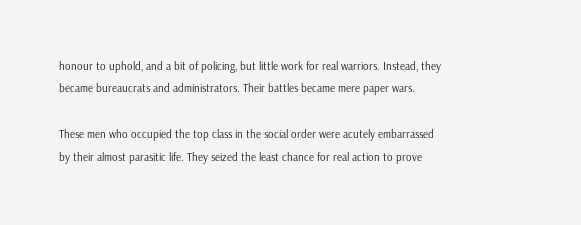honour to uphold, and a bit of policing, but little work for real warriors. Instead, they became bureaucrats and administrators. Their battles became mere paper wars.

These men who occupied the top class in the social order were acutely embarrassed by their almost parasitic life. They seized the least chance for real action to prove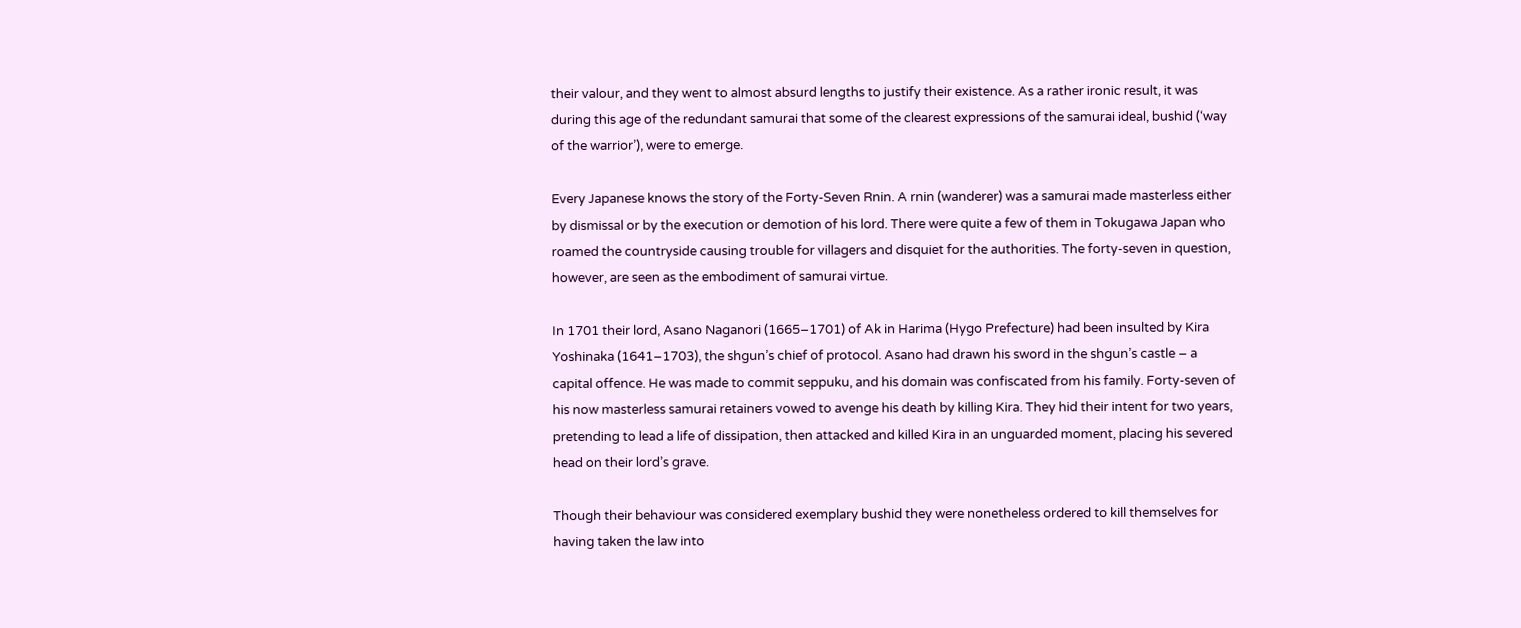their valour, and they went to almost absurd lengths to justify their existence. As a rather ironic result, it was during this age of the redundant samurai that some of the clearest expressions of the samurai ideal, bushid (‘way of the warrior’), were to emerge.

Every Japanese knows the story of the Forty-Seven Rnin. A rnin (wanderer) was a samurai made masterless either by dismissal or by the execution or demotion of his lord. There were quite a few of them in Tokugawa Japan who roamed the countryside causing trouble for villagers and disquiet for the authorities. The forty-seven in question, however, are seen as the embodiment of samurai virtue.

In 1701 their lord, Asano Naganori (1665–1701) of Ak in Harima (Hygo Prefecture) had been insulted by Kira Yoshinaka (1641–1703), the shgun’s chief of protocol. Asano had drawn his sword in the shgun’s castle – a capital offence. He was made to commit seppuku, and his domain was confiscated from his family. Forty-seven of his now masterless samurai retainers vowed to avenge his death by killing Kira. They hid their intent for two years, pretending to lead a life of dissipation, then attacked and killed Kira in an unguarded moment, placing his severed head on their lord’s grave.

Though their behaviour was considered exemplary bushid they were nonetheless ordered to kill themselves for having taken the law into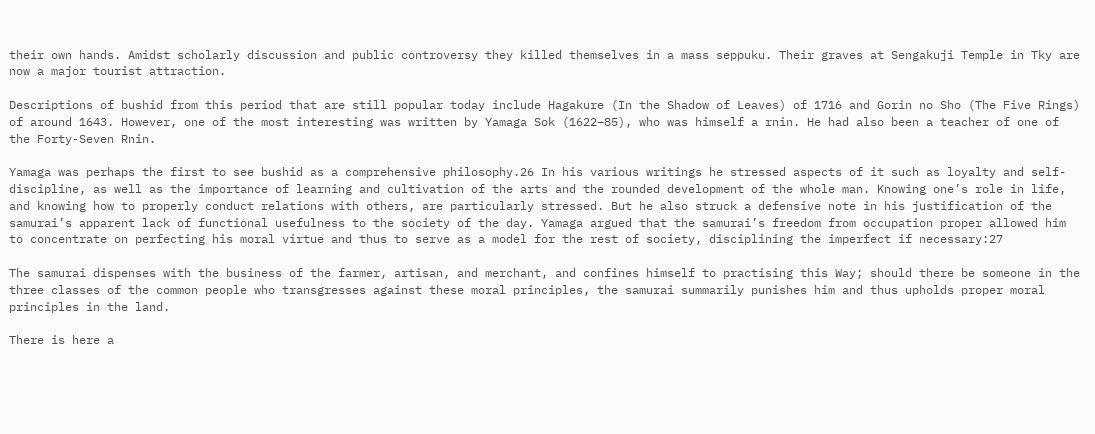their own hands. Amidst scholarly discussion and public controversy they killed themselves in a mass seppuku. Their graves at Sengakuji Temple in Tky are now a major tourist attraction.

Descriptions of bushid from this period that are still popular today include Hagakure (In the Shadow of Leaves) of 1716 and Gorin no Sho (The Five Rings) of around 1643. However, one of the most interesting was written by Yamaga Sok (1622–85), who was himself a rnin. He had also been a teacher of one of the Forty-Seven Rnin.

Yamaga was perhaps the first to see bushid as a comprehensive philosophy.26 In his various writings he stressed aspects of it such as loyalty and self-discipline, as well as the importance of learning and cultivation of the arts and the rounded development of the whole man. Knowing one’s role in life, and knowing how to properly conduct relations with others, are particularly stressed. But he also struck a defensive note in his justification of the samurai’s apparent lack of functional usefulness to the society of the day. Yamaga argued that the samurai’s freedom from occupation proper allowed him to concentrate on perfecting his moral virtue and thus to serve as a model for the rest of society, disciplining the imperfect if necessary:27

The samurai dispenses with the business of the farmer, artisan, and merchant, and confines himself to practising this Way; should there be someone in the three classes of the common people who transgresses against these moral principles, the samurai summarily punishes him and thus upholds proper moral principles in the land.

There is here a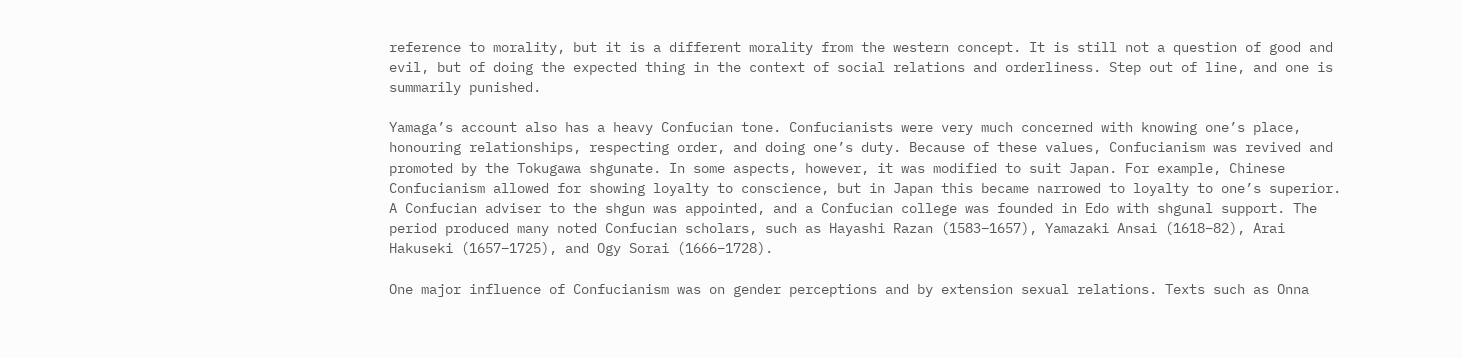reference to morality, but it is a different morality from the western concept. It is still not a question of good and evil, but of doing the expected thing in the context of social relations and orderliness. Step out of line, and one is summarily punished.

Yamaga’s account also has a heavy Confucian tone. Confucianists were very much concerned with knowing one’s place, honouring relationships, respecting order, and doing one’s duty. Because of these values, Confucianism was revived and promoted by the Tokugawa shgunate. In some aspects, however, it was modified to suit Japan. For example, Chinese Confucianism allowed for showing loyalty to conscience, but in Japan this became narrowed to loyalty to one’s superior. A Confucian adviser to the shgun was appointed, and a Confucian college was founded in Edo with shgunal support. The period produced many noted Confucian scholars, such as Hayashi Razan (1583–1657), Yamazaki Ansai (1618–82), Arai Hakuseki (1657–1725), and Ogy Sorai (1666–1728).

One major influence of Confucianism was on gender perceptions and by extension sexual relations. Texts such as Onna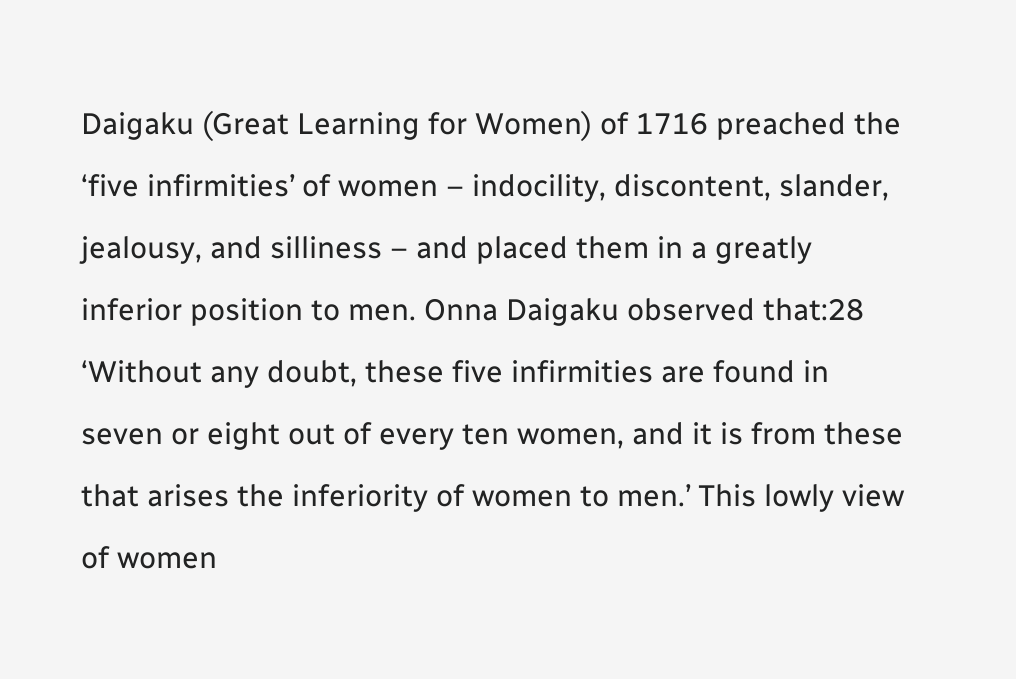Daigaku (Great Learning for Women) of 1716 preached the ‘five infirmities’ of women – indocility, discontent, slander, jealousy, and silliness – and placed them in a greatly inferior position to men. Onna Daigaku observed that:28 ‘Without any doubt, these five infirmities are found in seven or eight out of every ten women, and it is from these that arises the inferiority of women to men.’ This lowly view of women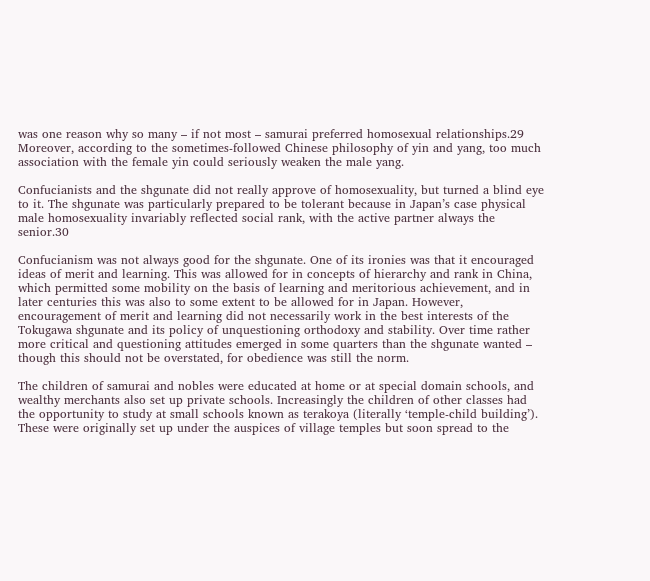was one reason why so many – if not most – samurai preferred homosexual relationships.29 Moreover, according to the sometimes-followed Chinese philosophy of yin and yang, too much association with the female yin could seriously weaken the male yang.

Confucianists and the shgunate did not really approve of homosexuality, but turned a blind eye to it. The shgunate was particularly prepared to be tolerant because in Japan’s case physical male homosexuality invariably reflected social rank, with the active partner always the senior.30

Confucianism was not always good for the shgunate. One of its ironies was that it encouraged ideas of merit and learning. This was allowed for in concepts of hierarchy and rank in China, which permitted some mobility on the basis of learning and meritorious achievement, and in later centuries this was also to some extent to be allowed for in Japan. However, encouragement of merit and learning did not necessarily work in the best interests of the Tokugawa shgunate and its policy of unquestioning orthodoxy and stability. Over time rather more critical and questioning attitudes emerged in some quarters than the shgunate wanted – though this should not be overstated, for obedience was still the norm.

The children of samurai and nobles were educated at home or at special domain schools, and wealthy merchants also set up private schools. Increasingly the children of other classes had the opportunity to study at small schools known as terakoya (literally ‘temple-child building’). These were originally set up under the auspices of village temples but soon spread to the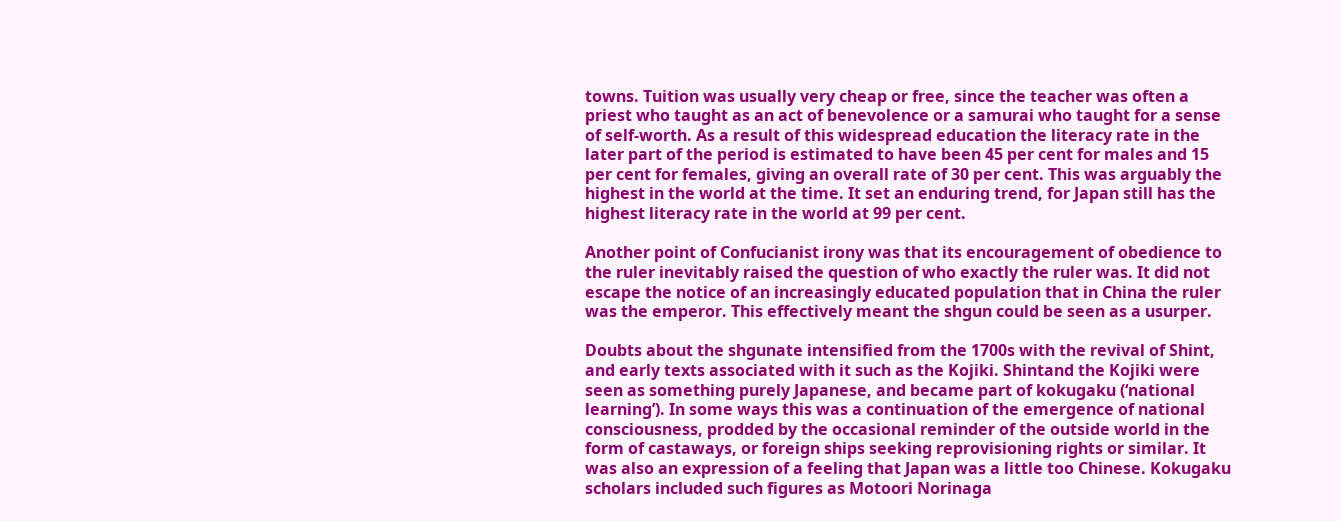towns. Tuition was usually very cheap or free, since the teacher was often a priest who taught as an act of benevolence or a samurai who taught for a sense of self-worth. As a result of this widespread education the literacy rate in the later part of the period is estimated to have been 45 per cent for males and 15 per cent for females, giving an overall rate of 30 per cent. This was arguably the highest in the world at the time. It set an enduring trend, for Japan still has the highest literacy rate in the world at 99 per cent.

Another point of Confucianist irony was that its encouragement of obedience to the ruler inevitably raised the question of who exactly the ruler was. It did not escape the notice of an increasingly educated population that in China the ruler was the emperor. This effectively meant the shgun could be seen as a usurper.

Doubts about the shgunate intensified from the 1700s with the revival of Shint, and early texts associated with it such as the Kojiki. Shintand the Kojiki were seen as something purely Japanese, and became part of kokugaku (‘national learning’). In some ways this was a continuation of the emergence of national consciousness, prodded by the occasional reminder of the outside world in the form of castaways, or foreign ships seeking reprovisioning rights or similar. It was also an expression of a feeling that Japan was a little too Chinese. Kokugaku scholars included such figures as Motoori Norinaga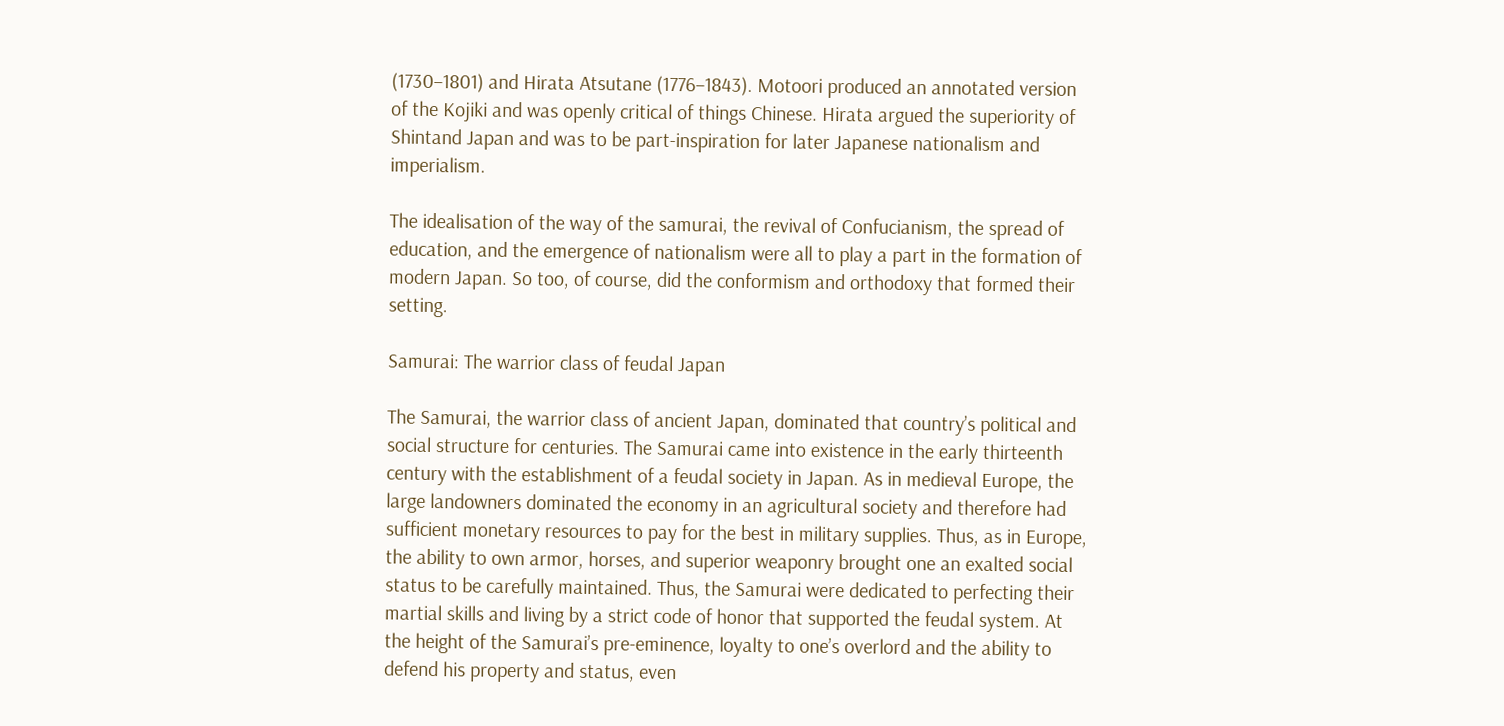(1730–1801) and Hirata Atsutane (1776–1843). Motoori produced an annotated version of the Kojiki and was openly critical of things Chinese. Hirata argued the superiority of Shintand Japan and was to be part-inspiration for later Japanese nationalism and imperialism.

The idealisation of the way of the samurai, the revival of Confucianism, the spread of education, and the emergence of nationalism were all to play a part in the formation of modern Japan. So too, of course, did the conformism and orthodoxy that formed their setting.

Samurai: The warrior class of feudal Japan

The Samurai, the warrior class of ancient Japan, dominated that country’s political and social structure for centuries. The Samurai came into existence in the early thirteenth century with the establishment of a feudal society in Japan. As in medieval Europe, the large landowners dominated the economy in an agricultural society and therefore had sufficient monetary resources to pay for the best in military supplies. Thus, as in Europe, the ability to own armor, horses, and superior weaponry brought one an exalted social status to be carefully maintained. Thus, the Samurai were dedicated to perfecting their martial skills and living by a strict code of honor that supported the feudal system. At the height of the Samurai’s pre-eminence, loyalty to one’s overlord and the ability to defend his property and status, even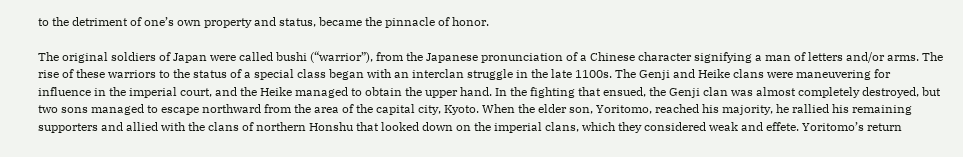to the detriment of one’s own property and status, became the pinnacle of honor.

The original soldiers of Japan were called bushi (“warrior”), from the Japanese pronunciation of a Chinese character signifying a man of letters and/or arms. The rise of these warriors to the status of a special class began with an interclan struggle in the late 1100s. The Genji and Heike clans were maneuvering for influence in the imperial court, and the Heike managed to obtain the upper hand. In the fighting that ensued, the Genji clan was almost completely destroyed, but two sons managed to escape northward from the area of the capital city, Kyoto. When the elder son, Yoritomo, reached his majority, he rallied his remaining supporters and allied with the clans of northern Honshu that looked down on the imperial clans, which they considered weak and effete. Yoritomo’s return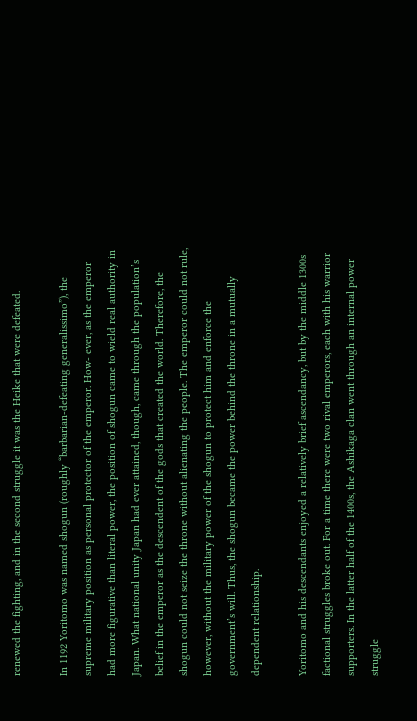renewed the fighting, and in the second struggle it was the Heike that were defeated.

In 1192 Yoritomo was named shogun (roughly “barbarian-defeating generalissimo”), the supreme military position as personal protector of the emperor. How- ever, as the emperor had more figurative than literal power, the position of shogun came to wield real authority in Japan. What national unity Japan had ever attained, though, came through the population’s belief in the emperor as the descendent of the gods that created the world. Therefore, the shogun could not seize the throne without alienating the people. The emperor could not rule, however, without the military power of the shogun to protect him and enforce the government’s will. Thus, the shogun became the power behind the throne in a mutually dependent relationship.

Yoritomo and his descendants enjoyed a relatively brief ascendancy, but by the middle 1300s factional struggles broke out. For a time there were two rival emperors, each with his warrior supporters. In the latter half of the 1400s, the Ashikaga clan went through an internal power struggle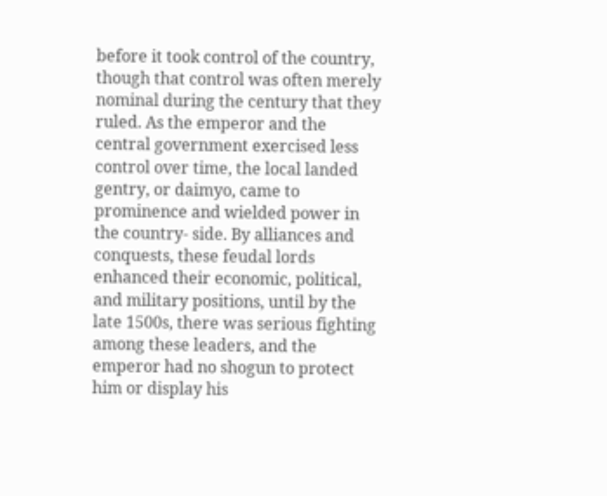before it took control of the country, though that control was often merely nominal during the century that they ruled. As the emperor and the central government exercised less control over time, the local landed gentry, or daimyo, came to prominence and wielded power in the country- side. By alliances and conquests, these feudal lords enhanced their economic, political, and military positions, until by the late 1500s, there was serious fighting among these leaders, and the emperor had no shogun to protect him or display his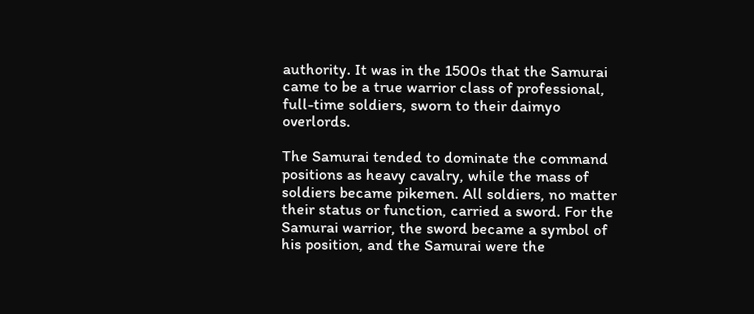authority. It was in the 1500s that the Samurai came to be a true warrior class of professional, full-time soldiers, sworn to their daimyo overlords.

The Samurai tended to dominate the command positions as heavy cavalry, while the mass of soldiers became pikemen. All soldiers, no matter their status or function, carried a sword. For the Samurai warrior, the sword became a symbol of his position, and the Samurai were the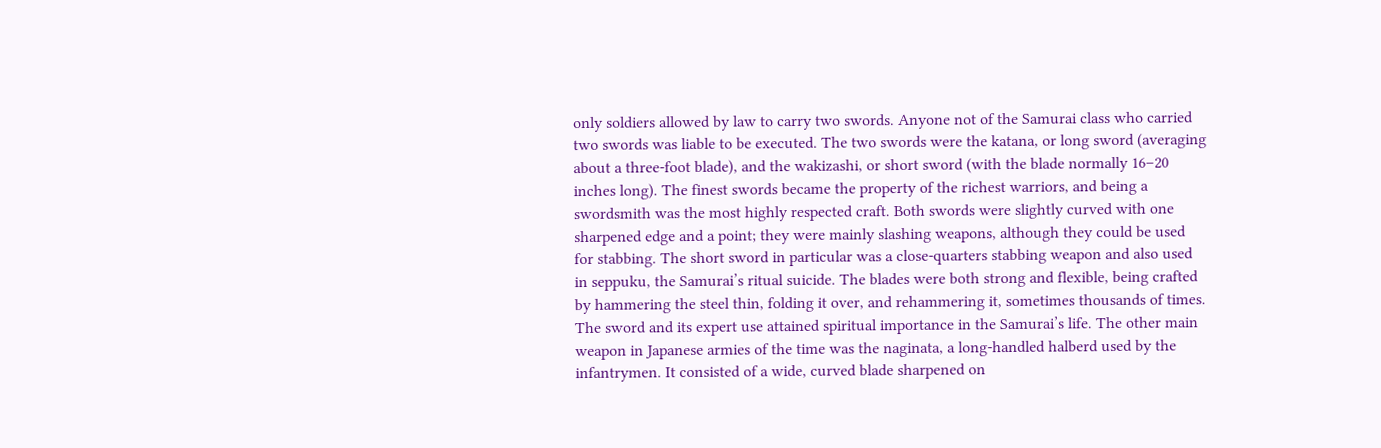only soldiers allowed by law to carry two swords. Anyone not of the Samurai class who carried two swords was liable to be executed. The two swords were the katana, or long sword (averaging about a three-foot blade), and the wakizashi, or short sword (with the blade normally 16–20 inches long). The finest swords became the property of the richest warriors, and being a swordsmith was the most highly respected craft. Both swords were slightly curved with one sharpened edge and a point; they were mainly slashing weapons, although they could be used for stabbing. The short sword in particular was a close-quarters stabbing weapon and also used in seppuku, the Samurai’s ritual suicide. The blades were both strong and flexible, being crafted by hammering the steel thin, folding it over, and rehammering it, sometimes thousands of times. The sword and its expert use attained spiritual importance in the Samurai’s life. The other main weapon in Japanese armies of the time was the naginata, a long-handled halberd used by the infantrymen. It consisted of a wide, curved blade sharpened on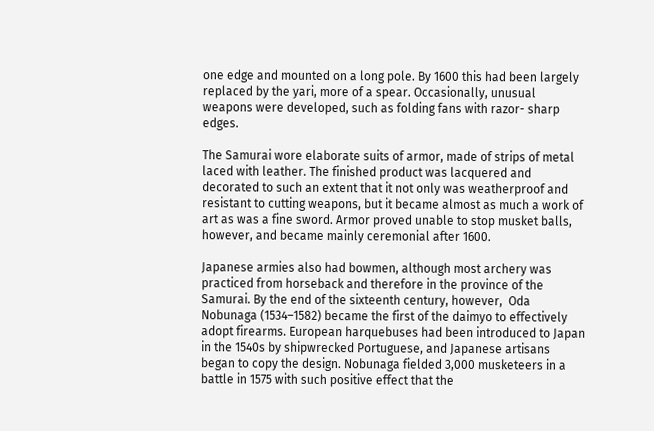one edge and mounted on a long pole. By 1600 this had been largely replaced by the yari, more of a spear. Occasionally, unusual weapons were developed, such as folding fans with razor- sharp edges.

The Samurai wore elaborate suits of armor, made of strips of metal laced with leather. The finished product was lacquered and decorated to such an extent that it not only was weatherproof and resistant to cutting weapons, but it became almost as much a work of art as was a fine sword. Armor proved unable to stop musket balls, however, and became mainly ceremonial after 1600.

Japanese armies also had bowmen, although most archery was practiced from horseback and therefore in the province of the Samurai. By the end of the sixteenth century, however,  Oda  Nobunaga (1534–1582) became the first of the daimyo to effectively adopt firearms. European harquebuses had been introduced to Japan in the 1540s by shipwrecked Portuguese, and Japanese artisans began to copy the design. Nobunaga fielded 3,000 musketeers in a battle in 1575 with such positive effect that the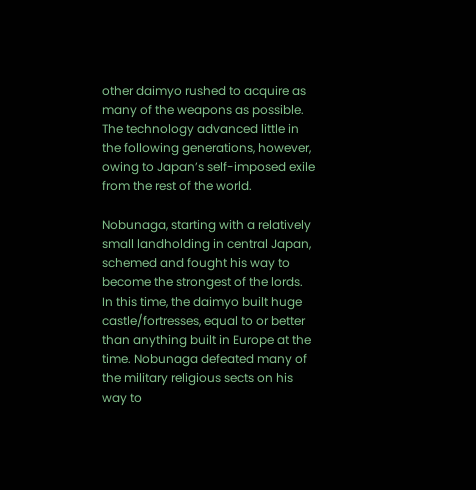other daimyo rushed to acquire as many of the weapons as possible. The technology advanced little in the following generations, however, owing to Japan’s self-imposed exile from the rest of the world.

Nobunaga, starting with a relatively small landholding in central Japan, schemed and fought his way to become the strongest of the lords. In this time, the daimyo built huge castle/fortresses, equal to or better than anything built in Europe at the time. Nobunaga defeated many of the military religious sects on his way to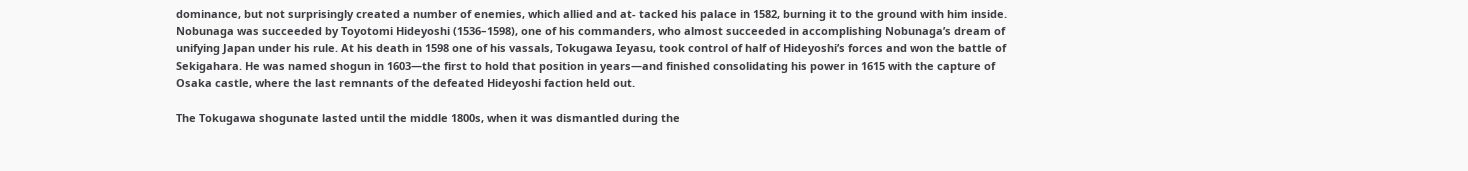dominance, but not surprisingly created a number of enemies, which allied and at- tacked his palace in 1582, burning it to the ground with him inside. Nobunaga was succeeded by Toyotomi Hideyoshi (1536–1598), one of his commanders, who almost succeeded in accomplishing Nobunaga’s dream of unifying Japan under his rule. At his death in 1598 one of his vassals, Tokugawa Ieyasu, took control of half of Hideyoshi’s forces and won the battle of Sekigahara. He was named shogun in 1603—the first to hold that position in years—and finished consolidating his power in 1615 with the capture of Osaka castle, where the last remnants of the defeated Hideyoshi faction held out.

The Tokugawa shogunate lasted until the middle 1800s, when it was dismantled during the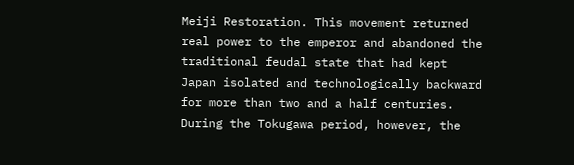Meiji Restoration. This movement returned real power to the emperor and abandoned the traditional feudal state that had kept Japan isolated and technologically backward for more than two and a half centuries. During the Tokugawa period, however, the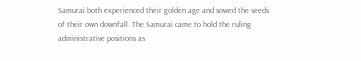Samurai both experienced their golden age and sowed the seeds of their own downfall. The Samurai came to hold the ruling administrative positions as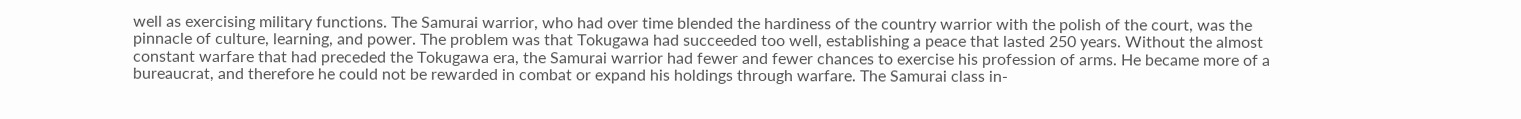well as exercising military functions. The Samurai warrior, who had over time blended the hardiness of the country warrior with the polish of the court, was the pinnacle of culture, learning, and power. The problem was that Tokugawa had succeeded too well, establishing a peace that lasted 250 years. Without the almost constant warfare that had preceded the Tokugawa era, the Samurai warrior had fewer and fewer chances to exercise his profession of arms. He became more of a bureaucrat, and therefore he could not be rewarded in combat or expand his holdings through warfare. The Samurai class in-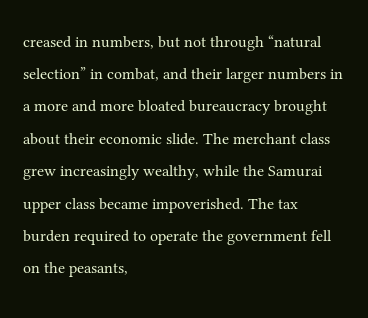creased in numbers, but not through “natural selection” in combat, and their larger numbers in a more and more bloated bureaucracy brought about their economic slide. The merchant class grew increasingly wealthy, while the Samurai upper class became impoverished. The tax burden required to operate the government fell on the peasants,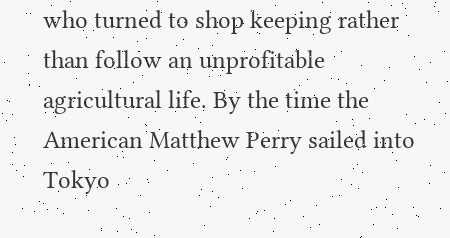who turned to shop keeping rather than follow an unprofitable agricultural life. By the time the American Matthew Perry sailed into Tokyo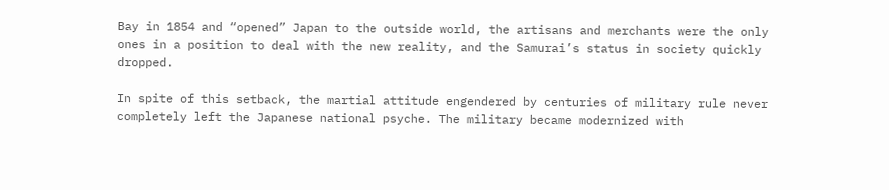Bay in 1854 and “opened” Japan to the outside world, the artisans and merchants were the only ones in a position to deal with the new reality, and the Samurai’s status in society quickly dropped.

In spite of this setback, the martial attitude engendered by centuries of military rule never completely left the Japanese national psyche. The military became modernized with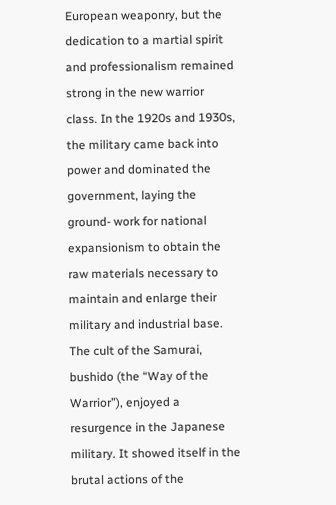European weaponry, but the dedication to a martial spirit and professionalism remained strong in the new warrior class. In the 1920s and 1930s, the military came back into power and dominated the government, laying the ground- work for national expansionism to obtain the raw materials necessary to maintain and enlarge their military and industrial base. The cult of the Samurai, bushido (the “Way of the Warrior”), enjoyed a resurgence in the Japanese military. It showed itself in the brutal actions of the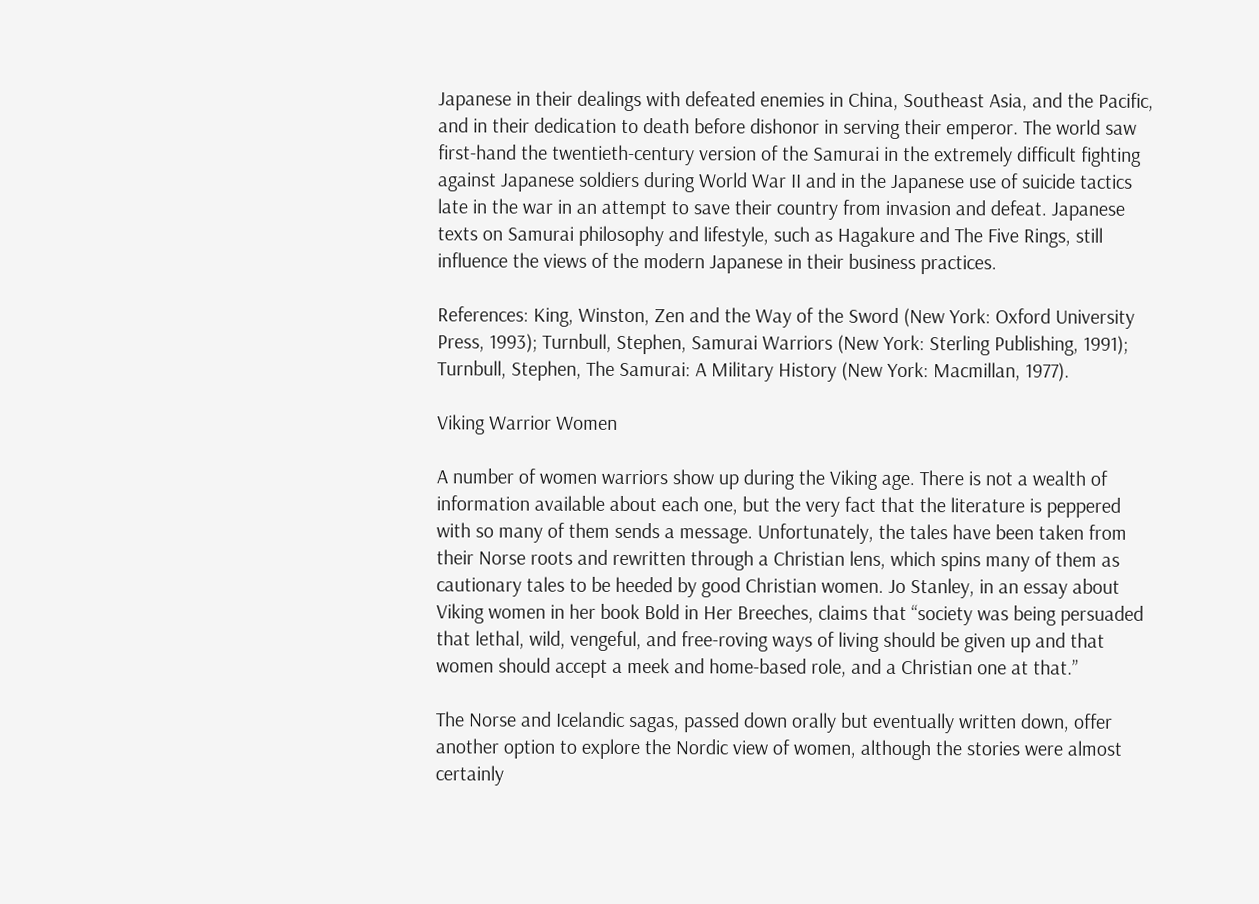Japanese in their dealings with defeated enemies in China, Southeast Asia, and the Pacific, and in their dedication to death before dishonor in serving their emperor. The world saw first-hand the twentieth-century version of the Samurai in the extremely difficult fighting against Japanese soldiers during World War II and in the Japanese use of suicide tactics late in the war in an attempt to save their country from invasion and defeat. Japanese texts on Samurai philosophy and lifestyle, such as Hagakure and The Five Rings, still influence the views of the modern Japanese in their business practices.

References: King, Winston, Zen and the Way of the Sword (New York: Oxford University Press, 1993); Turnbull, Stephen, Samurai Warriors (New York: Sterling Publishing, 1991); Turnbull, Stephen, The Samurai: A Military History (New York: Macmillan, 1977).

Viking Warrior Women

A number of women warriors show up during the Viking age. There is not a wealth of information available about each one, but the very fact that the literature is peppered with so many of them sends a message. Unfortunately, the tales have been taken from their Norse roots and rewritten through a Christian lens, which spins many of them as cautionary tales to be heeded by good Christian women. Jo Stanley, in an essay about Viking women in her book Bold in Her Breeches, claims that “society was being persuaded that lethal, wild, vengeful, and free-roving ways of living should be given up and that women should accept a meek and home-based role, and a Christian one at that.”

The Norse and Icelandic sagas, passed down orally but eventually written down, offer another option to explore the Nordic view of women, although the stories were almost certainly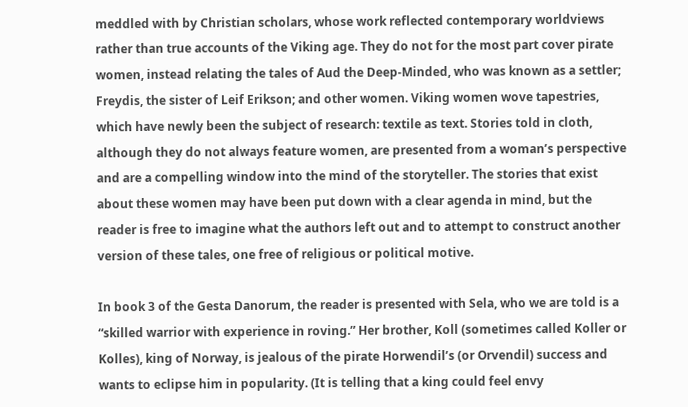meddled with by Christian scholars, whose work reflected contemporary worldviews rather than true accounts of the Viking age. They do not for the most part cover pirate women, instead relating the tales of Aud the Deep-Minded, who was known as a settler; Freydis, the sister of Leif Erikson; and other women. Viking women wove tapestries, which have newly been the subject of research: textile as text. Stories told in cloth, although they do not always feature women, are presented from a woman’s perspective and are a compelling window into the mind of the storyteller. The stories that exist about these women may have been put down with a clear agenda in mind, but the reader is free to imagine what the authors left out and to attempt to construct another version of these tales, one free of religious or political motive.

In book 3 of the Gesta Danorum, the reader is presented with Sela, who we are told is a “skilled warrior with experience in roving.” Her brother, Koll (sometimes called Koller or Kolles), king of Norway, is jealous of the pirate Horwendil’s (or Orvendil) success and wants to eclipse him in popularity. (It is telling that a king could feel envy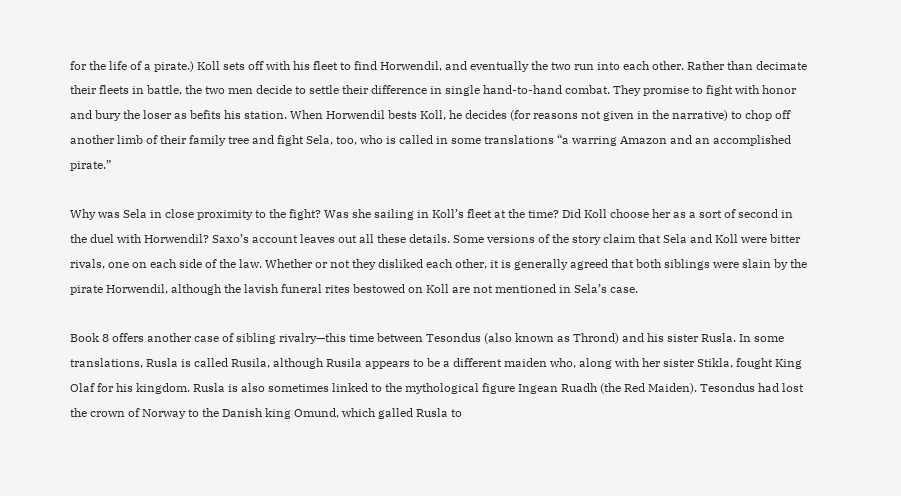for the life of a pirate.) Koll sets off with his fleet to find Horwendil, and eventually the two run into each other. Rather than decimate their fleets in battle, the two men decide to settle their difference in single hand-to-hand combat. They promise to fight with honor and bury the loser as befits his station. When Horwendil bests Koll, he decides (for reasons not given in the narrative) to chop off another limb of their family tree and fight Sela, too, who is called in some translations “a warring Amazon and an accomplished pirate.”

Why was Sela in close proximity to the fight? Was she sailing in Koll’s fleet at the time? Did Koll choose her as a sort of second in the duel with Horwendil? Saxo’s account leaves out all these details. Some versions of the story claim that Sela and Koll were bitter rivals, one on each side of the law. Whether or not they disliked each other, it is generally agreed that both siblings were slain by the pirate Horwendil, although the lavish funeral rites bestowed on Koll are not mentioned in Sela’s case.

Book 8 offers another case of sibling rivalry—this time between Tesondus (also known as Thrond) and his sister Rusla. In some translations, Rusla is called Rusila, although Rusila appears to be a different maiden who, along with her sister Stikla, fought King Olaf for his kingdom. Rusla is also sometimes linked to the mythological figure Ingean Ruadh (the Red Maiden). Tesondus had lost the crown of Norway to the Danish king Omund, which galled Rusla to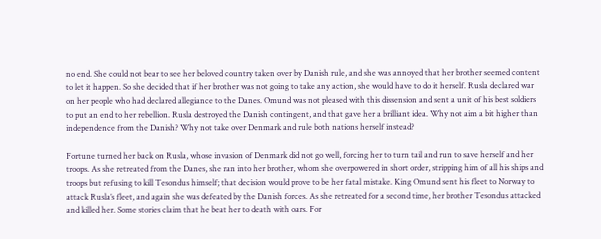no end. She could not bear to see her beloved country taken over by Danish rule, and she was annoyed that her brother seemed content to let it happen. So she decided that if her brother was not going to take any action, she would have to do it herself. Rusla declared war on her people who had declared allegiance to the Danes. Omund was not pleased with this dissension and sent a unit of his best soldiers to put an end to her rebellion. Rusla destroyed the Danish contingent, and that gave her a brilliant idea. Why not aim a bit higher than independence from the Danish? Why not take over Denmark and rule both nations herself instead?

Fortune turned her back on Rusla, whose invasion of Denmark did not go well, forcing her to turn tail and run to save herself and her troops. As she retreated from the Danes, she ran into her brother, whom she overpowered in short order, stripping him of all his ships and troops but refusing to kill Tesondus himself; that decision would prove to be her fatal mistake. King Omund sent his fleet to Norway to attack Rusla’s fleet, and again she was defeated by the Danish forces. As she retreated for a second time, her brother Tesondus attacked and killed her. Some stories claim that he beat her to death with oars. For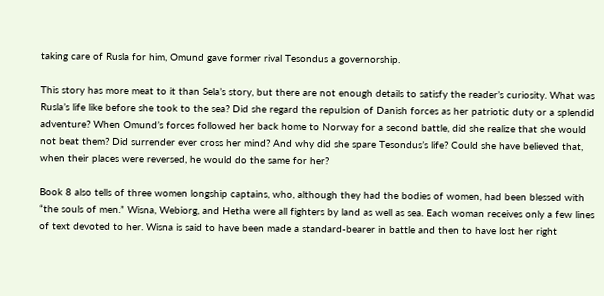taking care of Rusla for him, Omund gave former rival Tesondus a governorship.

This story has more meat to it than Sela’s story, but there are not enough details to satisfy the reader’s curiosity. What was Rusla’s life like before she took to the sea? Did she regard the repulsion of Danish forces as her patriotic duty or a splendid adventure? When Omund’s forces followed her back home to Norway for a second battle, did she realize that she would not beat them? Did surrender ever cross her mind? And why did she spare Tesondus’s life? Could she have believed that, when their places were reversed, he would do the same for her?

Book 8 also tells of three women longship captains, who, although they had the bodies of women, had been blessed with “the souls of men.” Wisna, Webiorg, and Hetha were all fighters by land as well as sea. Each woman receives only a few lines of text devoted to her. Wisna is said to have been made a standard-bearer in battle and then to have lost her right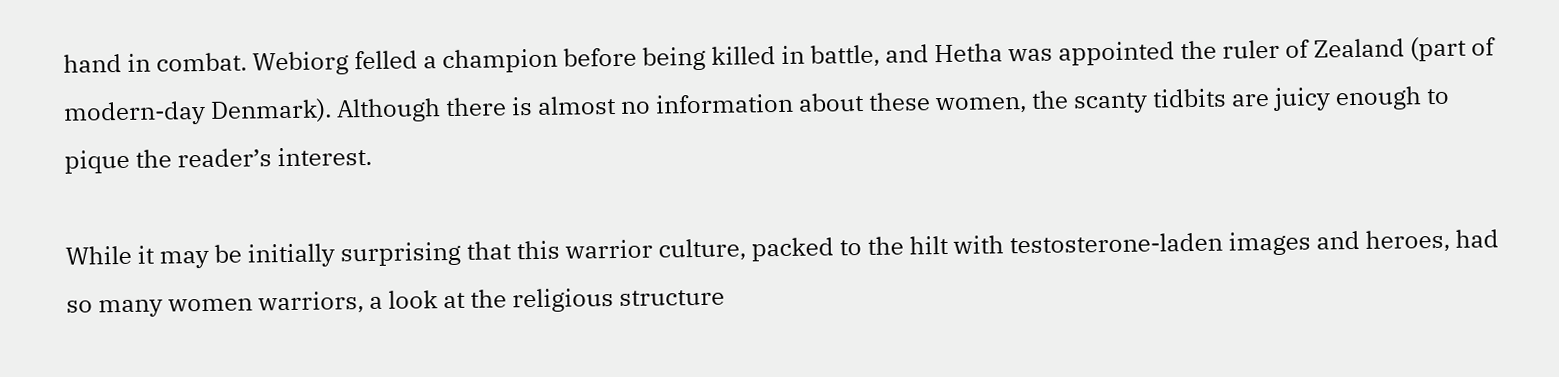hand in combat. Webiorg felled a champion before being killed in battle, and Hetha was appointed the ruler of Zealand (part of modern-day Denmark). Although there is almost no information about these women, the scanty tidbits are juicy enough to pique the reader’s interest.

While it may be initially surprising that this warrior culture, packed to the hilt with testosterone-laden images and heroes, had so many women warriors, a look at the religious structure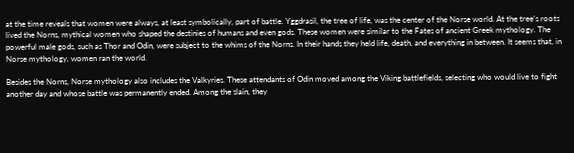at the time reveals that women were always, at least symbolically, part of battle. Yggdrasil, the tree of life, was the center of the Norse world. At the tree’s roots lived the Norns, mythical women who shaped the destinies of humans and even gods. These women were similar to the Fates of ancient Greek mythology. The powerful male gods, such as Thor and Odin, were subject to the whims of the Norns. In their hands they held life, death, and everything in between. It seems that, in Norse mythology, women ran the world.

Besides the Norns, Norse mythology also includes the Valkyries. These attendants of Odin moved among the Viking battlefields, selecting who would live to fight another day and whose battle was permanently ended. Among the slain, they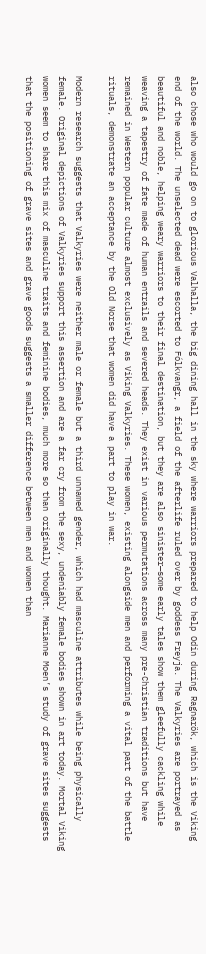also chose who would go on to glorious Valhalla, the big dining hall in the sky where warriors prepared to help Odin during Ragnarök, which is the Viking end of the world. The unselected dead were escorted to Fólkvangr, a field of the afterlife ruled over by goddess Freyja. The Valkyries are portrayed as beautiful and noble, helping weary warriors to their final destination, but they are also sinister—some early tales show them gleefully cackling while weaving a tapestry of fate made of human entrails and severed heads. They exist in various permutations across many pre-Christian traditions but have remained in Western popular culture almost exclusively as Viking Valkyries. These women, existing alongside men and performing a vital part of the battle rituals, demonstrate an acceptance by the Old Norse that women did have a part to play in war.

Modern research suggests that Valkyries were neither male or female but a third unnamed gender, which had masculine attributes while being physically female. Original depictions of Valkyries support this assertion and are a far cry from the sexy, undeniably female bodies shown in art today. Mortal Viking women seem to share this mix of masculine traits and feminine bodies, much more so than originally thought. Marianne Moen’s study of grave sites suggests that the positioning of grave sites and grave goods suggests a smaller difference between men and women than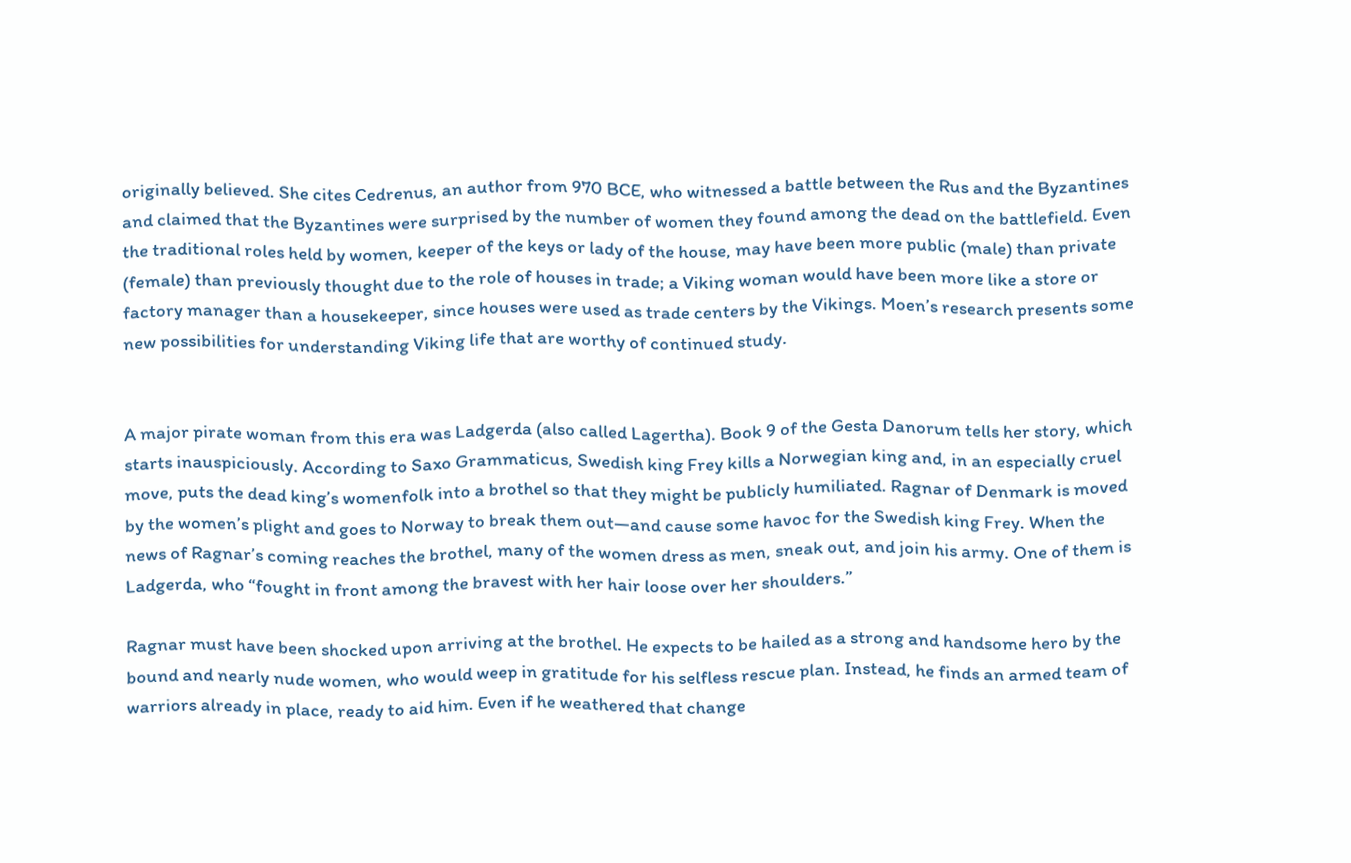originally believed. She cites Cedrenus, an author from 970 BCE, who witnessed a battle between the Rus and the Byzantines and claimed that the Byzantines were surprised by the number of women they found among the dead on the battlefield. Even the traditional roles held by women, keeper of the keys or lady of the house, may have been more public (male) than private (female) than previously thought due to the role of houses in trade; a Viking woman would have been more like a store or factory manager than a housekeeper, since houses were used as trade centers by the Vikings. Moen’s research presents some new possibilities for understanding Viking life that are worthy of continued study.


A major pirate woman from this era was Ladgerda (also called Lagertha). Book 9 of the Gesta Danorum tells her story, which starts inauspiciously. According to Saxo Grammaticus, Swedish king Frey kills a Norwegian king and, in an especially cruel move, puts the dead king’s womenfolk into a brothel so that they might be publicly humiliated. Ragnar of Denmark is moved by the women’s plight and goes to Norway to break them out—and cause some havoc for the Swedish king Frey. When the news of Ragnar’s coming reaches the brothel, many of the women dress as men, sneak out, and join his army. One of them is Ladgerda, who “fought in front among the bravest with her hair loose over her shoulders.”

Ragnar must have been shocked upon arriving at the brothel. He expects to be hailed as a strong and handsome hero by the bound and nearly nude women, who would weep in gratitude for his selfless rescue plan. Instead, he finds an armed team of warriors already in place, ready to aid him. Even if he weathered that change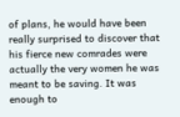of plans, he would have been really surprised to discover that his fierce new comrades were actually the very women he was meant to be saving. It was enough to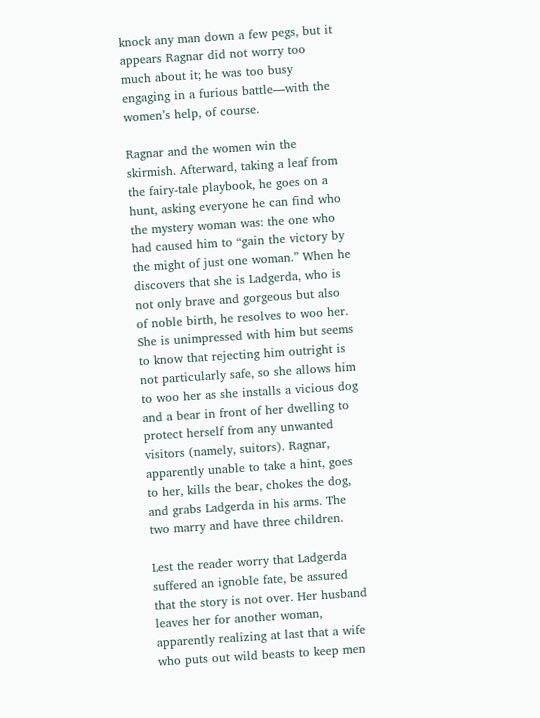knock any man down a few pegs, but it appears Ragnar did not worry too much about it; he was too busy engaging in a furious battle—with the women’s help, of course.

Ragnar and the women win the skirmish. Afterward, taking a leaf from the fairy-tale playbook, he goes on a hunt, asking everyone he can find who the mystery woman was: the one who had caused him to “gain the victory by the might of just one woman.” When he discovers that she is Ladgerda, who is not only brave and gorgeous but also of noble birth, he resolves to woo her. She is unimpressed with him but seems to know that rejecting him outright is not particularly safe, so she allows him to woo her as she installs a vicious dog and a bear in front of her dwelling to protect herself from any unwanted visitors (namely, suitors). Ragnar, apparently unable to take a hint, goes to her, kills the bear, chokes the dog, and grabs Ladgerda in his arms. The two marry and have three children.

Lest the reader worry that Ladgerda suffered an ignoble fate, be assured that the story is not over. Her husband leaves her for another woman, apparently realizing at last that a wife who puts out wild beasts to keep men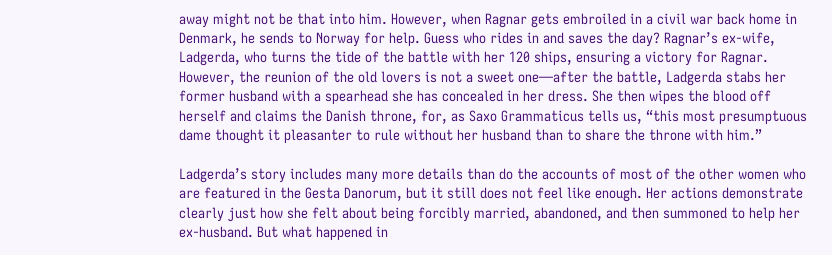away might not be that into him. However, when Ragnar gets embroiled in a civil war back home in Denmark, he sends to Norway for help. Guess who rides in and saves the day? Ragnar’s ex-wife, Ladgerda, who turns the tide of the battle with her 120 ships, ensuring a victory for Ragnar. However, the reunion of the old lovers is not a sweet one—after the battle, Ladgerda stabs her former husband with a spearhead she has concealed in her dress. She then wipes the blood off herself and claims the Danish throne, for, as Saxo Grammaticus tells us, “this most presumptuous dame thought it pleasanter to rule without her husband than to share the throne with him.”

Ladgerda’s story includes many more details than do the accounts of most of the other women who are featured in the Gesta Danorum, but it still does not feel like enough. Her actions demonstrate clearly just how she felt about being forcibly married, abandoned, and then summoned to help her ex-husband. But what happened in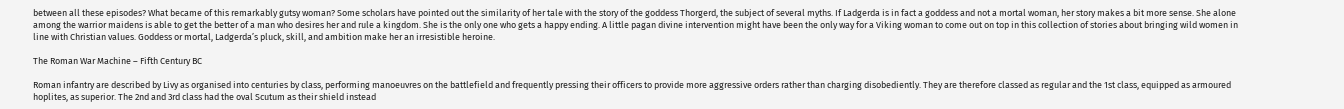between all these episodes? What became of this remarkably gutsy woman? Some scholars have pointed out the similarity of her tale with the story of the goddess Thorgerd, the subject of several myths. If Ladgerda is in fact a goddess and not a mortal woman, her story makes a bit more sense. She alone among the warrior maidens is able to get the better of a man who desires her and rule a kingdom. She is the only one who gets a happy ending. A little pagan divine intervention might have been the only way for a Viking woman to come out on top in this collection of stories about bringing wild women in line with Christian values. Goddess or mortal, Ladgerda’s pluck, skill, and ambition make her an irresistible heroine.

The Roman War Machine – Fifth Century BC

Roman infantry are described by Livy as organised into centuries by class, performing manoeuvres on the battlefield and frequently pressing their officers to provide more aggressive orders rather than charging disobediently. They are therefore classed as regular and the 1st class, equipped as armoured hoplites, as superior. The 2nd and 3rd class had the oval Scutum as their shield instead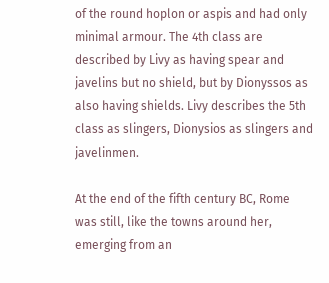of the round hoplon or aspis and had only minimal armour. The 4th class are described by Livy as having spear and javelins but no shield, but by Dionyssos as also having shields. Livy describes the 5th class as slingers, Dionysios as slingers and javelinmen.

At the end of the fifth century BC, Rome was still, like the towns around her, emerging from an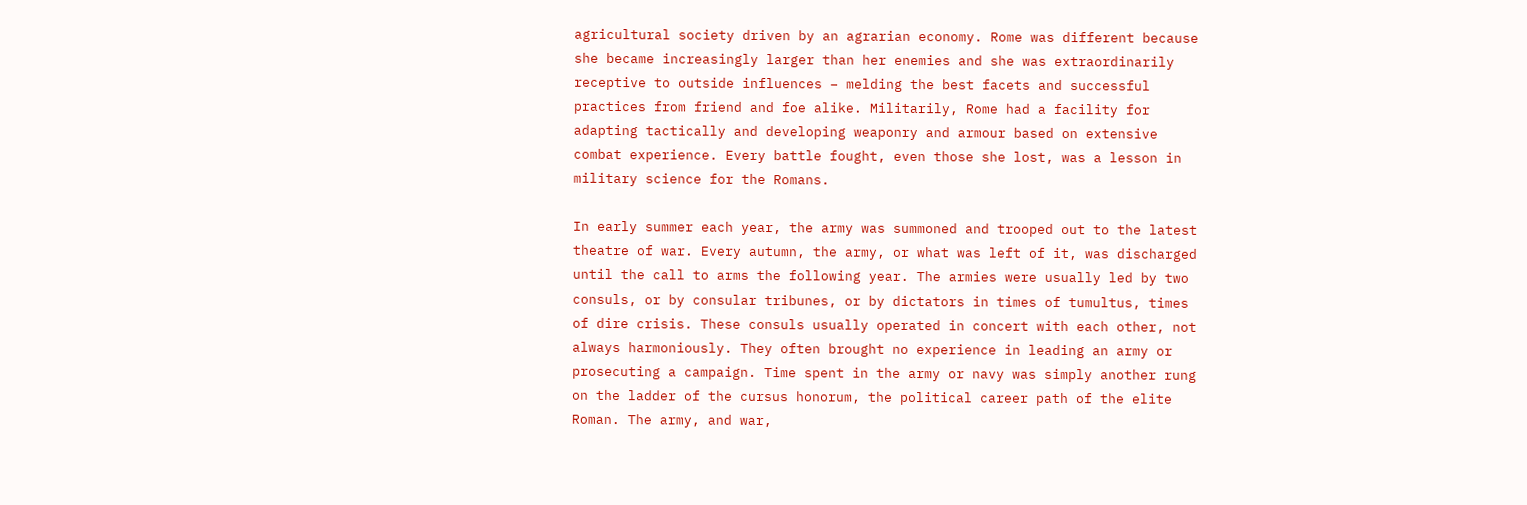agricultural society driven by an agrarian economy. Rome was different because she became increasingly larger than her enemies and she was extraordinarily receptive to outside influences – melding the best facets and successful practices from friend and foe alike. Militarily, Rome had a facility for adapting tactically and developing weaponry and armour based on extensive combat experience. Every battle fought, even those she lost, was a lesson in military science for the Romans.

In early summer each year, the army was summoned and trooped out to the latest theatre of war. Every autumn, the army, or what was left of it, was discharged until the call to arms the following year. The armies were usually led by two consuls, or by consular tribunes, or by dictators in times of tumultus, times of dire crisis. These consuls usually operated in concert with each other, not always harmoniously. They often brought no experience in leading an army or prosecuting a campaign. Time spent in the army or navy was simply another rung on the ladder of the cursus honorum, the political career path of the elite Roman. The army, and war,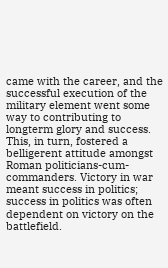came with the career, and the successful execution of the military element went some way to contributing to longterm glory and success. This, in turn, fostered a belligerent attitude amongst Roman politicians-cum-commanders. Victory in war meant success in politics; success in politics was often dependent on victory on the battlefield.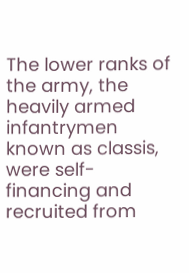The lower ranks of the army, the heavily armed infantrymen known as classis, were self-financing and recruited from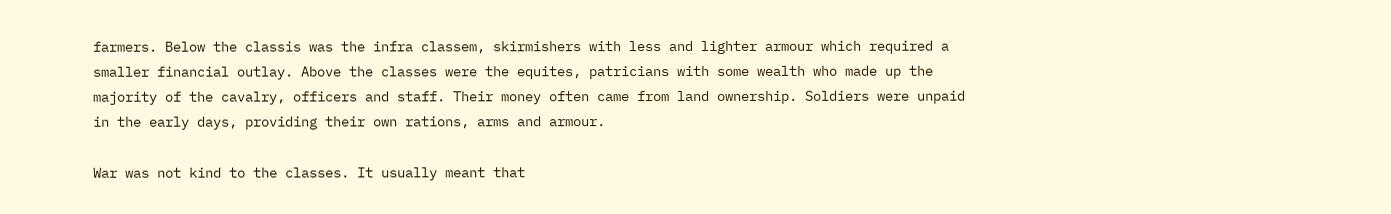farmers. Below the classis was the infra classem, skirmishers with less and lighter armour which required a smaller financial outlay. Above the classes were the equites, patricians with some wealth who made up the majority of the cavalry, officers and staff. Their money often came from land ownership. Soldiers were unpaid in the early days, providing their own rations, arms and armour.

War was not kind to the classes. It usually meant that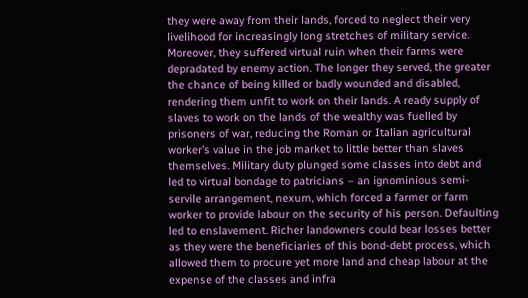they were away from their lands, forced to neglect their very livelihood for increasingly long stretches of military service. Moreover, they suffered virtual ruin when their farms were depradated by enemy action. The longer they served, the greater the chance of being killed or badly wounded and disabled, rendering them unfit to work on their lands. A ready supply of slaves to work on the lands of the wealthy was fuelled by prisoners of war, reducing the Roman or Italian agricultural worker’s value in the job market to little better than slaves themselves. Military duty plunged some classes into debt and led to virtual bondage to patricians – an ignominious semi-servile arrangement, nexum, which forced a farmer or farm worker to provide labour on the security of his person. Defaulting led to enslavement. Richer landowners could bear losses better as they were the beneficiaries of this bond-debt process, which allowed them to procure yet more land and cheap labour at the expense of the classes and infra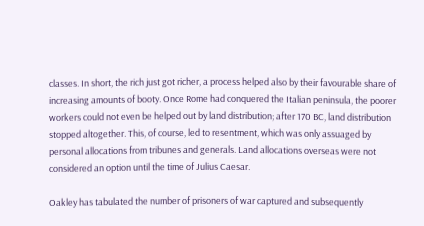classes. In short, the rich just got richer, a process helped also by their favourable share of increasing amounts of booty. Once Rome had conquered the Italian peninsula, the poorer workers could not even be helped out by land distribution; after 170 BC, land distribution stopped altogether. This, of course, led to resentment, which was only assuaged by personal allocations from tribunes and generals. Land allocations overseas were not considered an option until the time of Julius Caesar.

Oakley has tabulated the number of prisoners of war captured and subsequently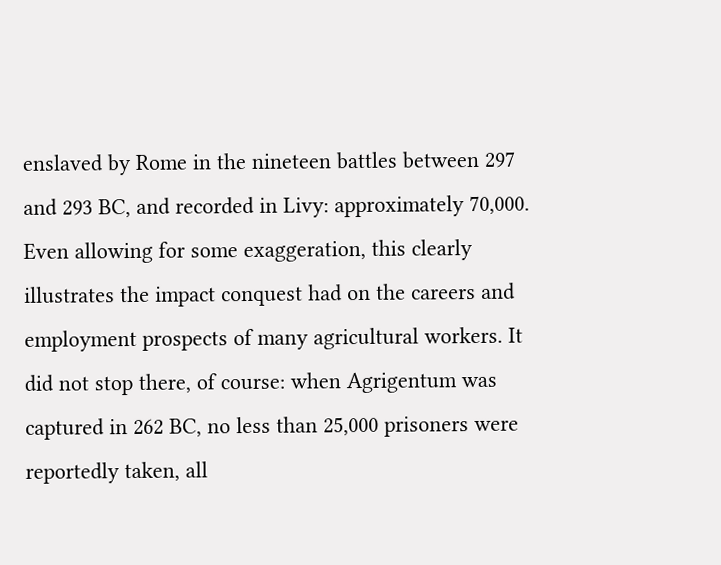enslaved by Rome in the nineteen battles between 297 and 293 BC, and recorded in Livy: approximately 70,000. Even allowing for some exaggeration, this clearly illustrates the impact conquest had on the careers and employment prospects of many agricultural workers. It did not stop there, of course: when Agrigentum was captured in 262 BC, no less than 25,000 prisoners were reportedly taken, all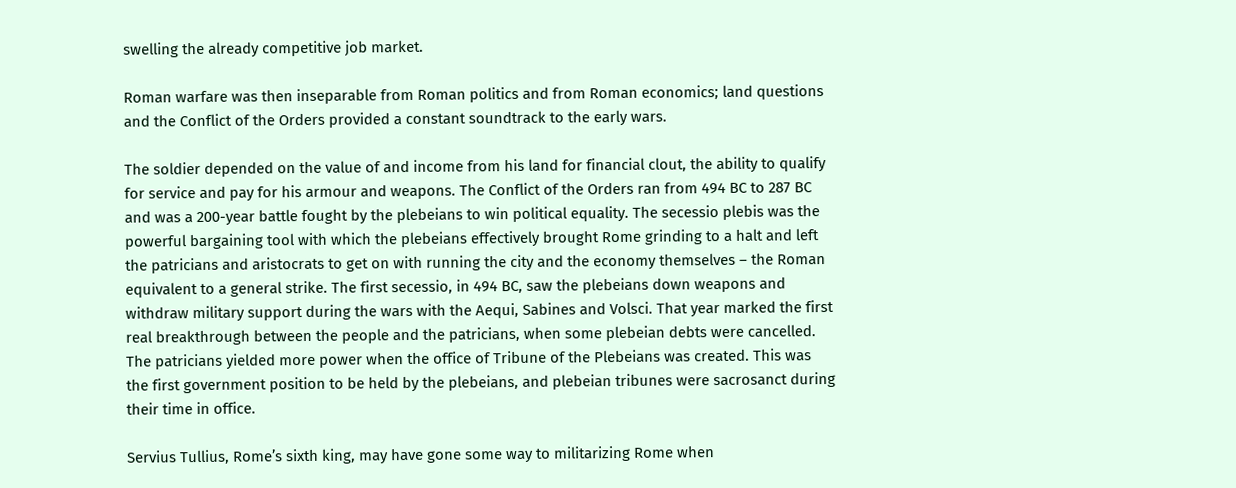swelling the already competitive job market.

Roman warfare was then inseparable from Roman politics and from Roman economics; land questions and the Conflict of the Orders provided a constant soundtrack to the early wars.

The soldier depended on the value of and income from his land for financial clout, the ability to qualify for service and pay for his armour and weapons. The Conflict of the Orders ran from 494 BC to 287 BC and was a 200-year battle fought by the plebeians to win political equality. The secessio plebis was the powerful bargaining tool with which the plebeians effectively brought Rome grinding to a halt and left the patricians and aristocrats to get on with running the city and the economy themselves – the Roman equivalent to a general strike. The first secessio, in 494 BC, saw the plebeians down weapons and withdraw military support during the wars with the Aequi, Sabines and Volsci. That year marked the first real breakthrough between the people and the patricians, when some plebeian debts were cancelled. The patricians yielded more power when the office of Tribune of the Plebeians was created. This was the first government position to be held by the plebeians, and plebeian tribunes were sacrosanct during their time in office.

Servius Tullius, Rome’s sixth king, may have gone some way to militarizing Rome when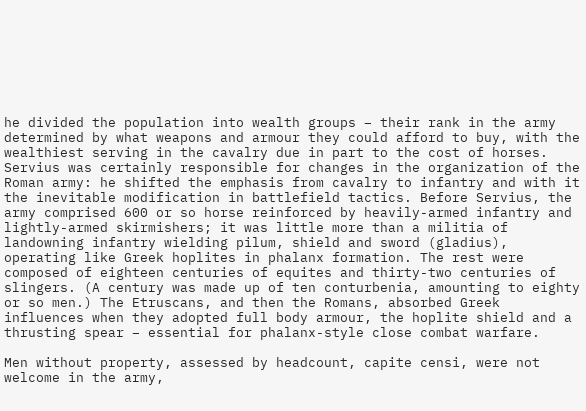he divided the population into wealth groups – their rank in the army determined by what weapons and armour they could afford to buy, with the wealthiest serving in the cavalry due in part to the cost of horses. Servius was certainly responsible for changes in the organization of the Roman army: he shifted the emphasis from cavalry to infantry and with it the inevitable modification in battlefield tactics. Before Servius, the army comprised 600 or so horse reinforced by heavily-armed infantry and lightly-armed skirmishers; it was little more than a militia of landowning infantry wielding pilum, shield and sword (gladius), operating like Greek hoplites in phalanx formation. The rest were composed of eighteen centuries of equites and thirty-two centuries of slingers. (A century was made up of ten conturbenia, amounting to eighty or so men.) The Etruscans, and then the Romans, absorbed Greek influences when they adopted full body armour, the hoplite shield and a thrusting spear – essential for phalanx-style close combat warfare.

Men without property, assessed by headcount, capite censi, were not welcome in the army,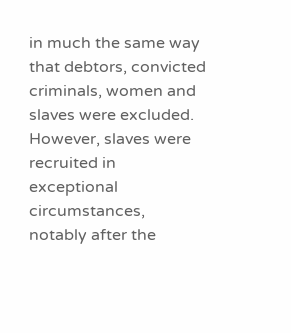in much the same way that debtors, convicted criminals, women and slaves were excluded. However, slaves were recruited in exceptional circumstances, notably after the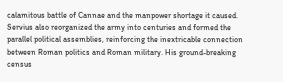calamitous battle of Cannae and the manpower shortage it caused. Servius also reorganized the army into centuries and formed the parallel political assemblies, reinforcing the inextricable connection between Roman politics and Roman military. His ground-breaking census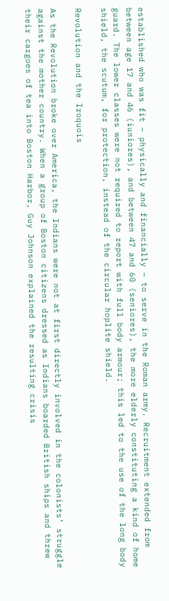established who was fit – physically and financially – to serve in the Roman army. Recruitment extended from between age 17 and 46 (iuniores), and between 47 and 60 (seniores), the more elderly constituting a kind of home guard. The lower classes were not required to report with full body armour; this led to the use of the long body shield, the scutum, for protection, instead of the circular hoplite shield.

Revolution and the Iroquois

As the Revolution broke over America, the Indians were not at first directly involved in the colonists’ struggle against the mother country. When a group of Boston citizens dressed as Indians boarded British ships and threw their cargoes of tea into Boston Harbor, Guy Johnson explained the resulting crisis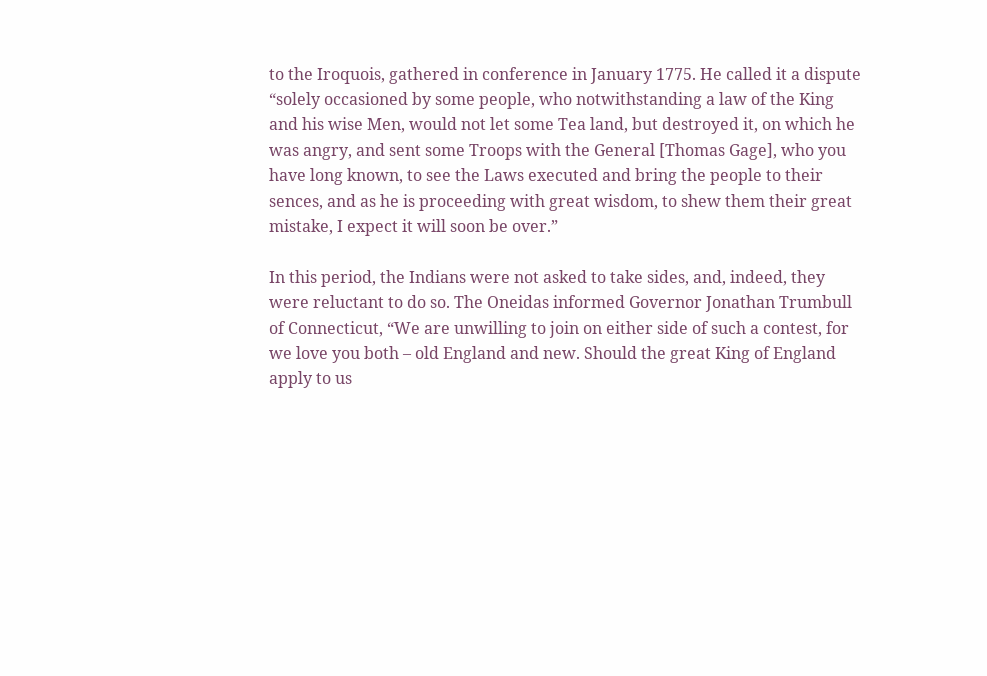to the Iroquois, gathered in conference in January 1775. He called it a dispute “solely occasioned by some people, who notwithstanding a law of the King and his wise Men, would not let some Tea land, but destroyed it, on which he was angry, and sent some Troops with the General [Thomas Gage], who you have long known, to see the Laws executed and bring the people to their sences, and as he is proceeding with great wisdom, to shew them their great mistake, I expect it will soon be over.”

In this period, the Indians were not asked to take sides, and, indeed, they were reluctant to do so. The Oneidas informed Governor Jonathan Trumbull of Connecticut, “We are unwilling to join on either side of such a contest, for we love you both – old England and new. Should the great King of England apply to us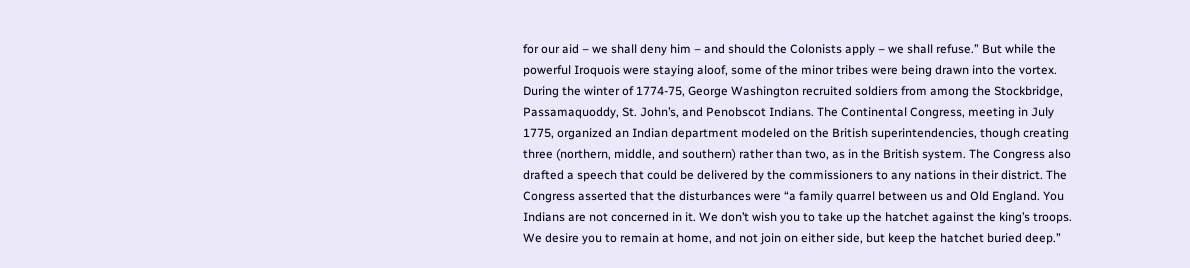for our aid – we shall deny him – and should the Colonists apply – we shall refuse.” But while the powerful Iroquois were staying aloof, some of the minor tribes were being drawn into the vortex. During the winter of 1774-75, George Washington recruited soldiers from among the Stockbridge, Passamaquoddy, St. John’s, and Penobscot Indians. The Continental Congress, meeting in July 1775, organized an Indian department modeled on the British superintendencies, though creating three (northern, middle, and southern) rather than two, as in the British system. The Congress also drafted a speech that could be delivered by the commissioners to any nations in their district. The Congress asserted that the disturbances were “a family quarrel between us and Old England. You Indians are not concerned in it. We don’t wish you to take up the hatchet against the king’s troops. We desire you to remain at home, and not join on either side, but keep the hatchet buried deep.”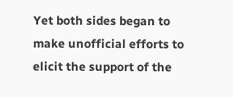Yet both sides began to make unofficial efforts to elicit the support of the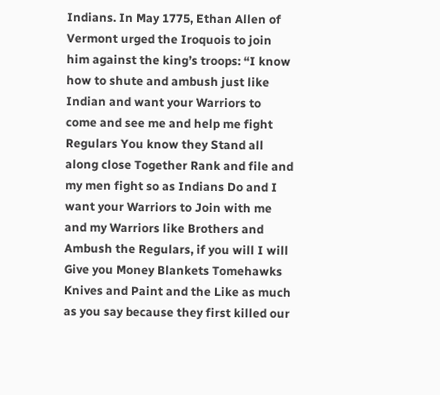Indians. In May 1775, Ethan Allen of Vermont urged the Iroquois to join him against the king’s troops: “I know how to shute and ambush just like Indian and want your Warriors to come and see me and help me fight Regulars You know they Stand all along close Together Rank and file and my men fight so as Indians Do and I want your Warriors to Join with me and my Warriors like Brothers and Ambush the Regulars, if you will I will Give you Money Blankets Tomehawks Knives and Paint and the Like as much as you say because they first killed our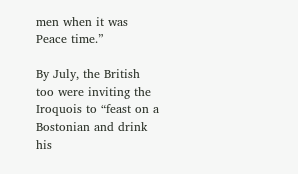men when it was Peace time.”

By July, the British too were inviting the Iroquois to “feast on a Bostonian and drink his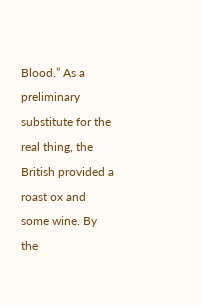Blood.” As a preliminary substitute for the real thing, the British provided a roast ox and some wine. By the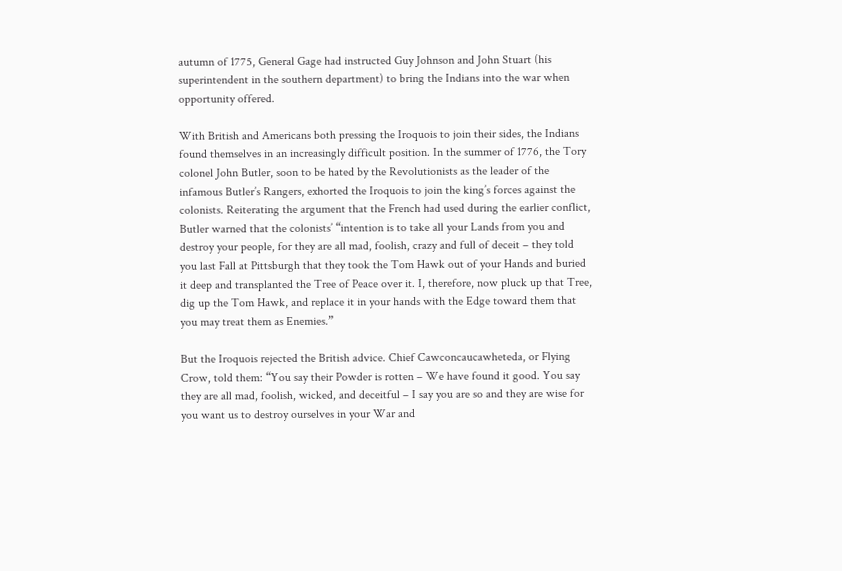autumn of 1775, General Gage had instructed Guy Johnson and John Stuart (his superintendent in the southern department) to bring the Indians into the war when opportunity offered.

With British and Americans both pressing the Iroquois to join their sides, the Indians found themselves in an increasingly difficult position. In the summer of 1776, the Tory colonel John Butler, soon to be hated by the Revolutionists as the leader of the infamous Butler’s Rangers, exhorted the Iroquois to join the king’s forces against the colonists. Reiterating the argument that the French had used during the earlier conflict, Butler warned that the colonists’ “intention is to take all your Lands from you and destroy your people, for they are all mad, foolish, crazy and full of deceit – they told you last Fall at Pittsburgh that they took the Tom Hawk out of your Hands and buried it deep and transplanted the Tree of Peace over it. I, therefore, now pluck up that Tree, dig up the Tom Hawk, and replace it in your hands with the Edge toward them that you may treat them as Enemies.”

But the Iroquois rejected the British advice. Chief Cawconcaucawheteda, or Flying Crow, told them: “You say their Powder is rotten – We have found it good. You say they are all mad, foolish, wicked, and deceitful – I say you are so and they are wise for you want us to destroy ourselves in your War and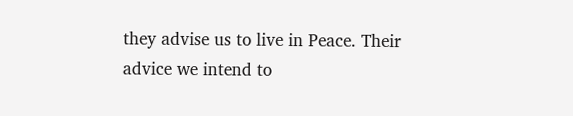they advise us to live in Peace. Their advice we intend to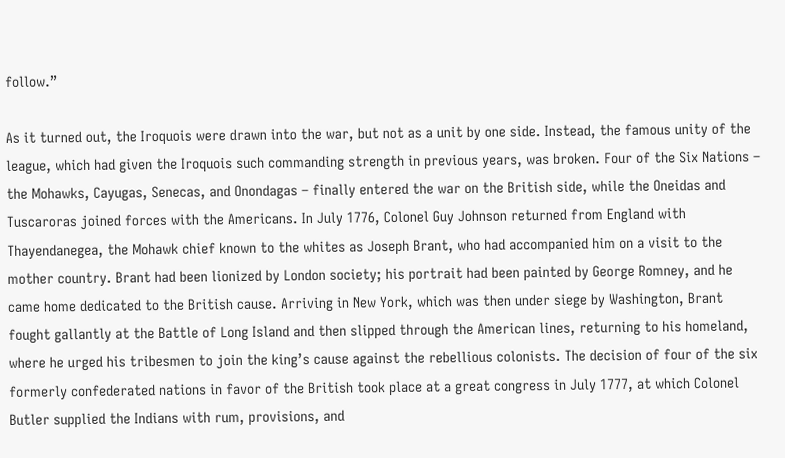follow.”

As it turned out, the Iroquois were drawn into the war, but not as a unit by one side. Instead, the famous unity of the league, which had given the Iroquois such commanding strength in previous years, was broken. Four of the Six Nations – the Mohawks, Cayugas, Senecas, and Onondagas – finally entered the war on the British side, while the Oneidas and Tuscaroras joined forces with the Americans. In July 1776, Colonel Guy Johnson returned from England with Thayendanegea, the Mohawk chief known to the whites as Joseph Brant, who had accompanied him on a visit to the mother country. Brant had been lionized by London society; his portrait had been painted by George Romney, and he came home dedicated to the British cause. Arriving in New York, which was then under siege by Washington, Brant fought gallantly at the Battle of Long Island and then slipped through the American lines, returning to his homeland, where he urged his tribesmen to join the king’s cause against the rebellious colonists. The decision of four of the six formerly confederated nations in favor of the British took place at a great congress in July 1777, at which Colonel Butler supplied the Indians with rum, provisions, and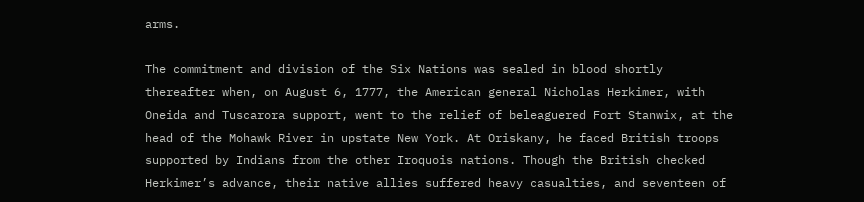arms.

The commitment and division of the Six Nations was sealed in blood shortly thereafter when, on August 6, 1777, the American general Nicholas Herkimer, with Oneida and Tuscarora support, went to the relief of beleaguered Fort Stanwix, at the head of the Mohawk River in upstate New York. At Oriskany, he faced British troops supported by Indians from the other Iroquois nations. Though the British checked Herkimer’s advance, their native allies suffered heavy casualties, and seventeen of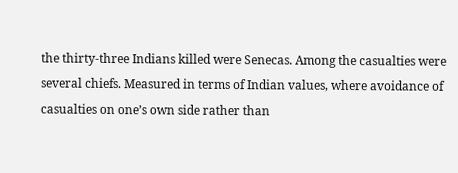the thirty-three Indians killed were Senecas. Among the casualties were several chiefs. Measured in terms of Indian values, where avoidance of casualties on one’s own side rather than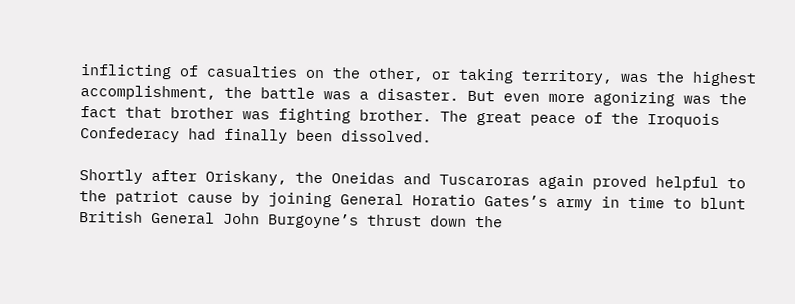inflicting of casualties on the other, or taking territory, was the highest accomplishment, the battle was a disaster. But even more agonizing was the fact that brother was fighting brother. The great peace of the Iroquois Confederacy had finally been dissolved.

Shortly after Oriskany, the Oneidas and Tuscaroras again proved helpful to the patriot cause by joining General Horatio Gates’s army in time to blunt British General John Burgoyne’s thrust down the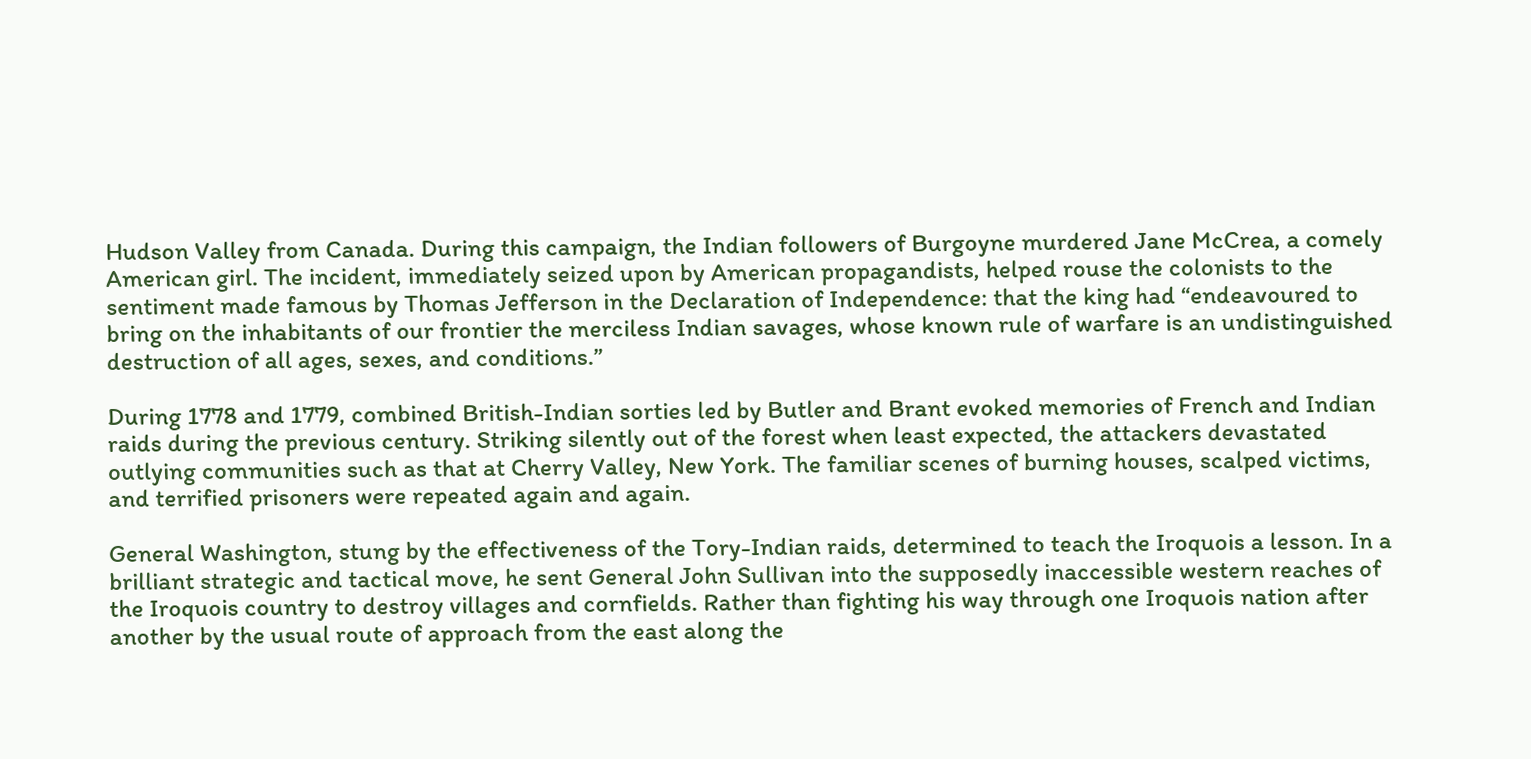Hudson Valley from Canada. During this campaign, the Indian followers of Burgoyne murdered Jane McCrea, a comely American girl. The incident, immediately seized upon by American propagandists, helped rouse the colonists to the sentiment made famous by Thomas Jefferson in the Declaration of Independence: that the king had “endeavoured to bring on the inhabitants of our frontier the merciless Indian savages, whose known rule of warfare is an undistinguished destruction of all ages, sexes, and conditions.”

During 1778 and 1779, combined British-Indian sorties led by Butler and Brant evoked memories of French and Indian raids during the previous century. Striking silently out of the forest when least expected, the attackers devastated outlying communities such as that at Cherry Valley, New York. The familiar scenes of burning houses, scalped victims, and terrified prisoners were repeated again and again.

General Washington, stung by the effectiveness of the Tory-Indian raids, determined to teach the Iroquois a lesson. In a brilliant strategic and tactical move, he sent General John Sullivan into the supposedly inaccessible western reaches of the Iroquois country to destroy villages and cornfields. Rather than fighting his way through one Iroquois nation after another by the usual route of approach from the east along the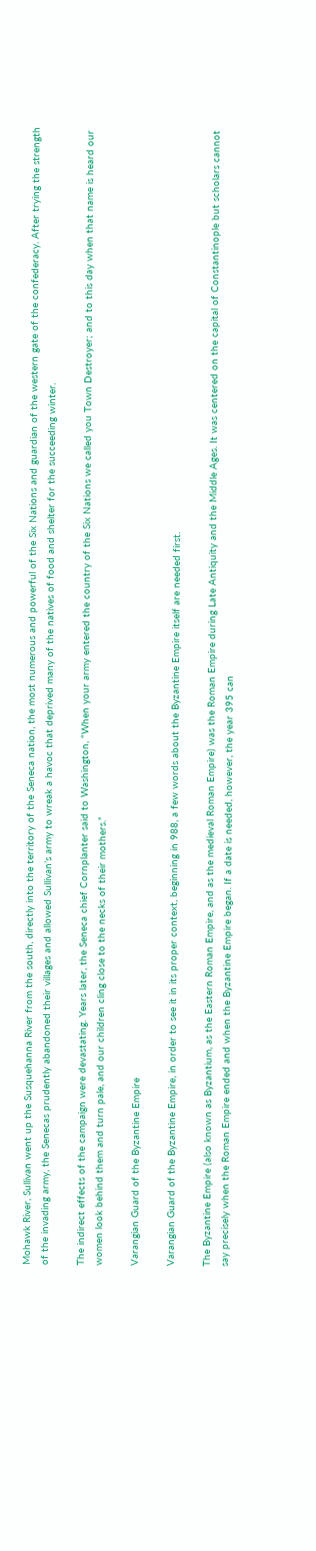Mohawk River, Sullivan went up the Susquehanna River from the south, directly into the territory of the Seneca nation, the most numerous and powerful of the Six Nations and guardian of the western gate of the confederacy. After trying the strength of the invading army, the Senecas prudently abandoned their villages and allowed Sullivan’s army to wreak a havoc that deprived many of the natives of food and shelter for the succeeding winter.

The indirect effects of the campaign were devastating. Years later, the Seneca chief Cornplanter said to Washington, “When your army entered the country of the Six Nations we called you Town Destroyer; and to this day when that name is heard our women look behind them and turn pale, and our children cling close to the necks of their mothers.”

Varangian Guard of the Byzantine Empire

Varangian Guard of the Byzantine Empire, in order to see it in its proper context, beginning in 988, a few words about the Byzantine Empire itself are needed first.

The Byzantine Empire (also known as Byzantium, as the Eastern Roman Empire, and as the medieval Roman Empire) was the Roman Empire during Late Antiquity and the Middle Ages. It was centered on the capital of Constantinople but scholars cannot say precisely when the Roman Empire ended and when the Byzantine Empire began. If a date is needed, however, the year 395 can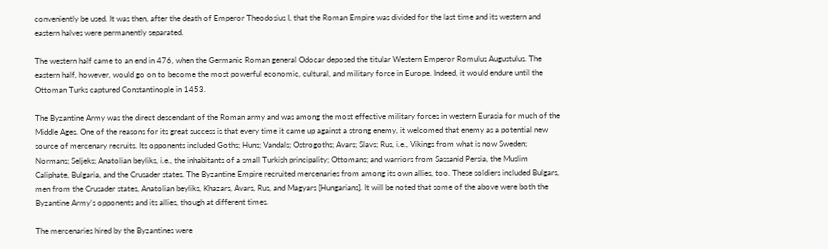conveniently be used. It was then, after the death of Emperor Theodosius I, that the Roman Empire was divided for the last time and its western and eastern halves were permanently separated.

The western half came to an end in 476, when the Germanic Roman general Odocar deposed the titular Western Emperor Romulus Augustulus. The eastern half, however, would go on to become the most powerful economic, cultural, and military force in Europe. Indeed, it would endure until the Ottoman Turks captured Constantinople in 1453.

The Byzantine Army was the direct descendant of the Roman army and was among the most effective military forces in western Eurasia for much of the Middle Ages. One of the reasons for its great success is that every time it came up against a strong enemy, it welcomed that enemy as a potential new source of mercenary recruits. Its opponents included Goths; Huns; Vandals; Ostrogoths; Avars; Slavs; Rus, i.e., Vikings from what is now Sweden; Normans; Seljeks; Anatolian beyliks, i.e., the inhabitants of a small Turkish principality; Ottomans; and warriors from Sassanid Persia, the Muslim Caliphate, Bulgaria, and the Crusader states. The Byzantine Empire recruited mercenaries from among its own allies, too. These soldiers included Bulgars, men from the Crusader states, Anatolian beyliks, Khazars, Avars, Rus, and Magyars [Hungarians]. It will be noted that some of the above were both the Byzantine Army’s opponents and its allies, though at different times.

The mercenaries hired by the Byzantines were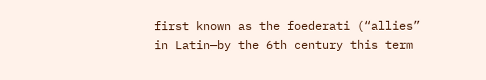first known as the foederati (“allies” in Latin—by the 6th century this term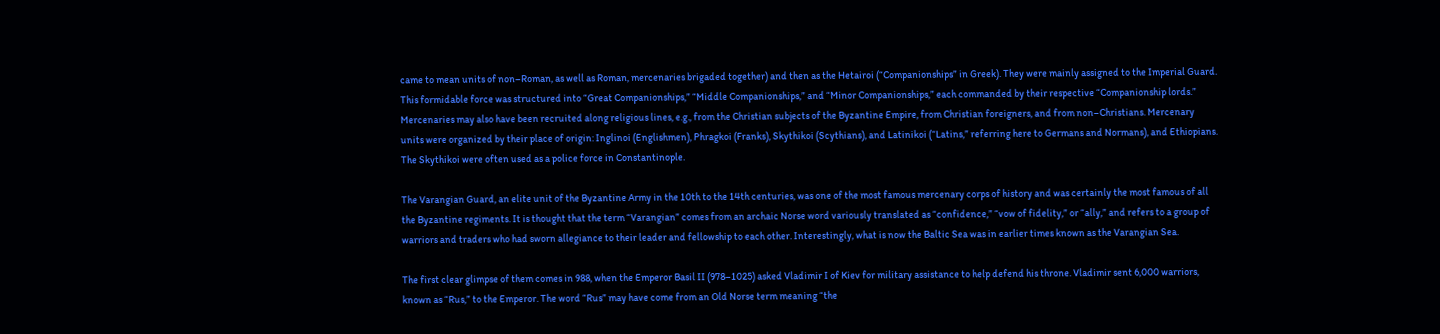came to mean units of non–Roman, as well as Roman, mercenaries brigaded together) and then as the Hetairoi (“Companionships” in Greek). They were mainly assigned to the Imperial Guard. This formidable force was structured into “Great Companionships,” “Middle Companionships,” and “Minor Companionships,” each commanded by their respective “Companionship lords.” Mercenaries may also have been recruited along religious lines, e.g., from the Christian subjects of the Byzantine Empire, from Christian foreigners, and from non–Christians. Mercenary units were organized by their place of origin: Inglinoi (Englishmen), Phragkoi (Franks), Skythikoi (Scythians), and Latinikoi (“Latins,” referring here to Germans and Normans), and Ethiopians. The Skythikoi were often used as a police force in Constantinople.

The Varangian Guard, an elite unit of the Byzantine Army in the 10th to the 14th centuries, was one of the most famous mercenary corps of history and was certainly the most famous of all the Byzantine regiments. It is thought that the term “Varangian” comes from an archaic Norse word variously translated as “confidence,” “vow of fidelity,” or “ally,” and refers to a group of warriors and traders who had sworn allegiance to their leader and fellowship to each other. Interestingly, what is now the Baltic Sea was in earlier times known as the Varangian Sea.

The first clear glimpse of them comes in 988, when the Emperor Basil II (978–1025) asked Vladimir I of Kiev for military assistance to help defend his throne. Vladimir sent 6,000 warriors, known as “Rus,” to the Emperor. The word “Rus” may have come from an Old Norse term meaning “the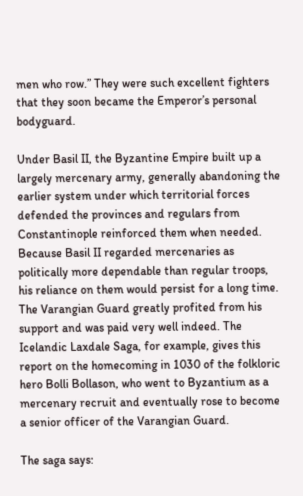men who row.” They were such excellent fighters that they soon became the Emperor’s personal bodyguard.

Under Basil II, the Byzantine Empire built up a largely mercenary army, generally abandoning the earlier system under which territorial forces defended the provinces and regulars from Constantinople reinforced them when needed. Because Basil II regarded mercenaries as politically more dependable than regular troops, his reliance on them would persist for a long time. The Varangian Guard greatly profited from his support and was paid very well indeed. The Icelandic Laxdale Saga, for example, gives this report on the homecoming in 1030 of the folkloric hero Bolli Bollason, who went to Byzantium as a mercenary recruit and eventually rose to become a senior officer of the Varangian Guard.

The saga says: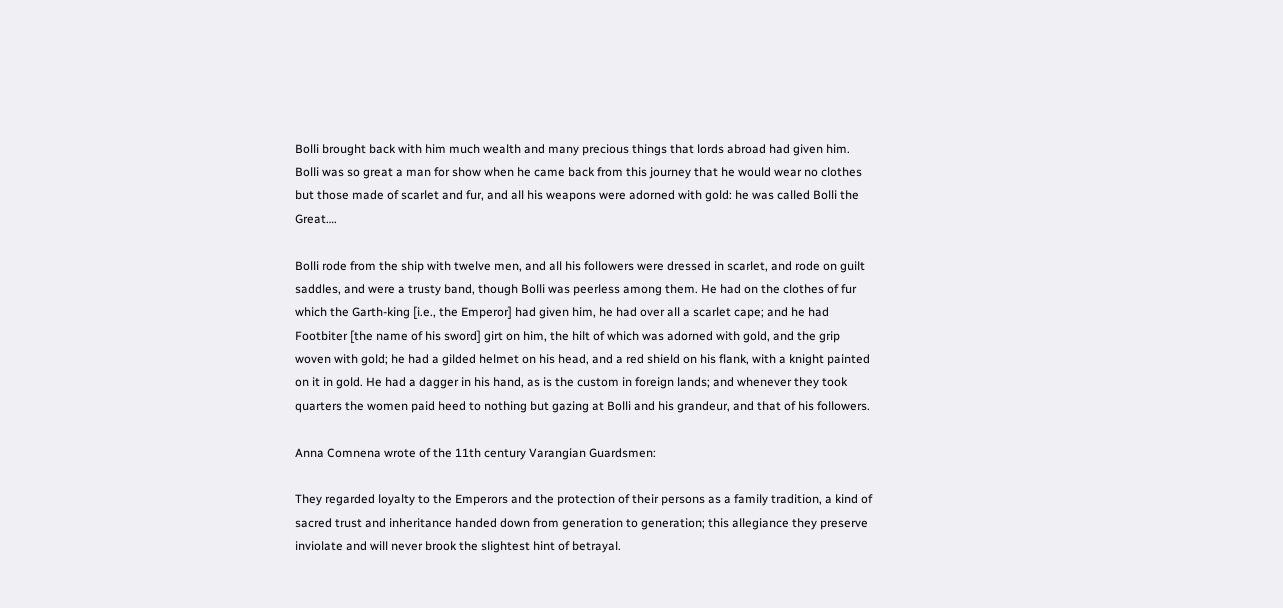Bolli brought back with him much wealth and many precious things that lords abroad had given him. Bolli was so great a man for show when he came back from this journey that he would wear no clothes but those made of scarlet and fur, and all his weapons were adorned with gold: he was called Bolli the Great….

Bolli rode from the ship with twelve men, and all his followers were dressed in scarlet, and rode on guilt saddles, and were a trusty band, though Bolli was peerless among them. He had on the clothes of fur which the Garth-king [i.e., the Emperor] had given him, he had over all a scarlet cape; and he had Footbiter [the name of his sword] girt on him, the hilt of which was adorned with gold, and the grip woven with gold; he had a gilded helmet on his head, and a red shield on his flank, with a knight painted on it in gold. He had a dagger in his hand, as is the custom in foreign lands; and whenever they took quarters the women paid heed to nothing but gazing at Bolli and his grandeur, and that of his followers.

Anna Comnena wrote of the 11th century Varangian Guardsmen:

They regarded loyalty to the Emperors and the protection of their persons as a family tradition, a kind of sacred trust and inheritance handed down from generation to generation; this allegiance they preserve inviolate and will never brook the slightest hint of betrayal.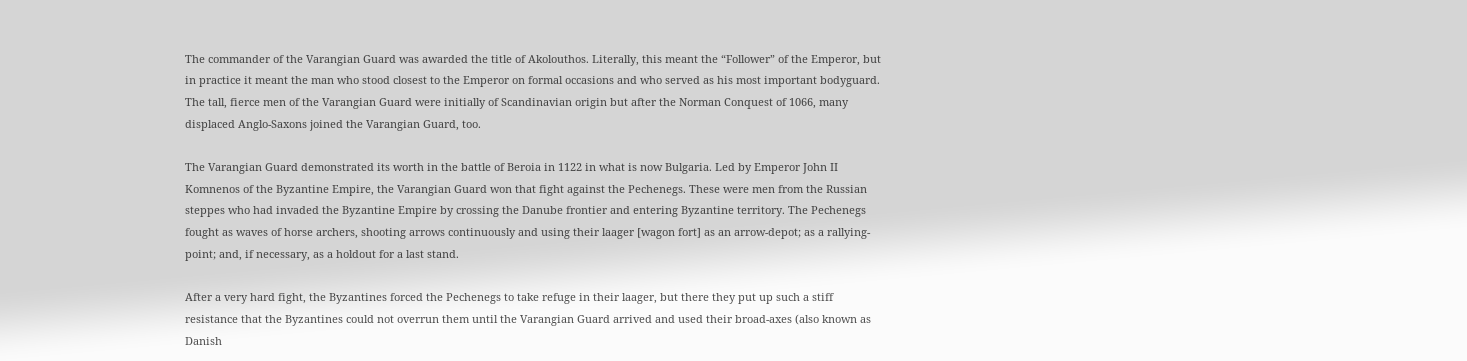The commander of the Varangian Guard was awarded the title of Akolouthos. Literally, this meant the “Follower” of the Emperor, but in practice it meant the man who stood closest to the Emperor on formal occasions and who served as his most important bodyguard. The tall, fierce men of the Varangian Guard were initially of Scandinavian origin but after the Norman Conquest of 1066, many displaced Anglo-Saxons joined the Varangian Guard, too.

The Varangian Guard demonstrated its worth in the battle of Beroia in 1122 in what is now Bulgaria. Led by Emperor John II Komnenos of the Byzantine Empire, the Varangian Guard won that fight against the Pechenegs. These were men from the Russian steppes who had invaded the Byzantine Empire by crossing the Danube frontier and entering Byzantine territory. The Pechenegs fought as waves of horse archers, shooting arrows continuously and using their laager [wagon fort] as an arrow-depot; as a rallying-point; and, if necessary, as a holdout for a last stand.

After a very hard fight, the Byzantines forced the Pechenegs to take refuge in their laager, but there they put up such a stiff resistance that the Byzantines could not overrun them until the Varangian Guard arrived and used their broad-axes (also known as Danish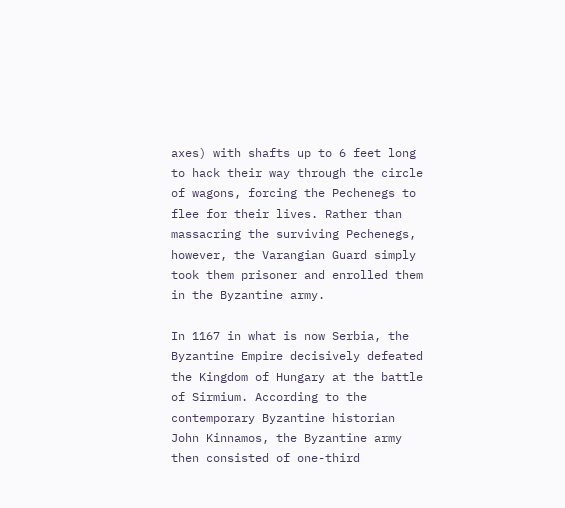axes) with shafts up to 6 feet long to hack their way through the circle of wagons, forcing the Pechenegs to flee for their lives. Rather than massacring the surviving Pechenegs, however, the Varangian Guard simply took them prisoner and enrolled them in the Byzantine army.

In 1167 in what is now Serbia, the Byzantine Empire decisively defeated the Kingdom of Hungary at the battle of Sirmium. According to the contemporary Byzantine historian John Kinnamos, the Byzantine army then consisted of one-third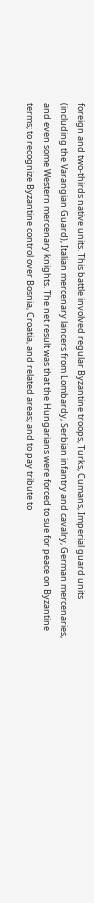foreign and two-thirds native units. This battle involved regular Byzantine troops, Turks, Cumans, Imperial guard units (including the Varangian Guard), Italian mercenary lancers from Lombardy, Serbian infantry and cavalry, German mercenaries, and even some Western mercenary knights. The net result was that the Hungarians were forced to sue for peace on Byzantine terms; to recognize Byzantine control over Bosnia, Croatia, and related areas; and to pay tribute to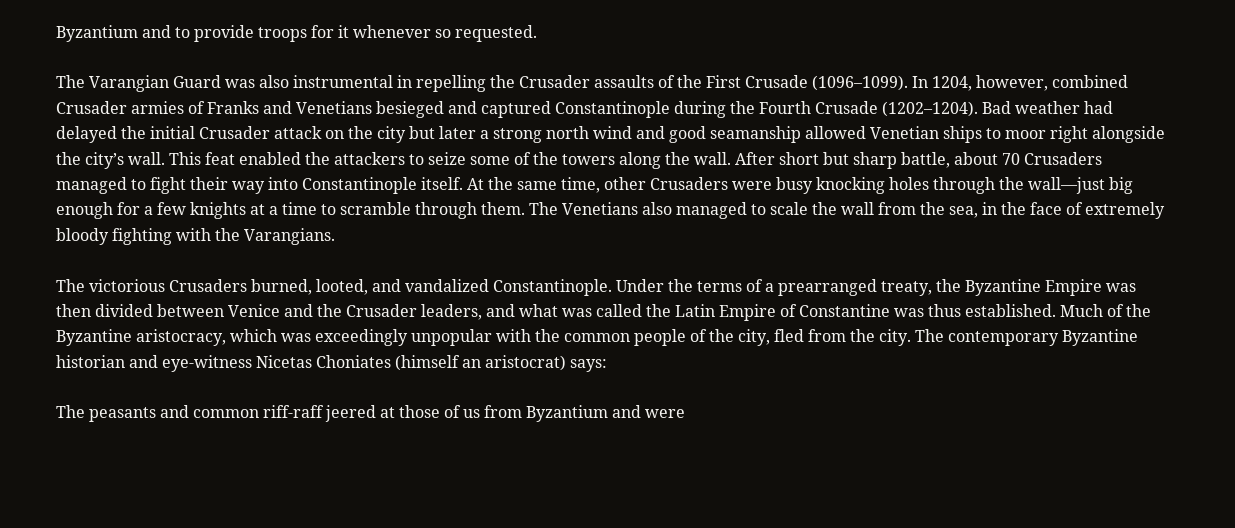Byzantium and to provide troops for it whenever so requested.

The Varangian Guard was also instrumental in repelling the Crusader assaults of the First Crusade (1096–1099). In 1204, however, combined Crusader armies of Franks and Venetians besieged and captured Constantinople during the Fourth Crusade (1202–1204). Bad weather had delayed the initial Crusader attack on the city but later a strong north wind and good seamanship allowed Venetian ships to moor right alongside the city’s wall. This feat enabled the attackers to seize some of the towers along the wall. After short but sharp battle, about 70 Crusaders managed to fight their way into Constantinople itself. At the same time, other Crusaders were busy knocking holes through the wall—just big enough for a few knights at a time to scramble through them. The Venetians also managed to scale the wall from the sea, in the face of extremely bloody fighting with the Varangians.

The victorious Crusaders burned, looted, and vandalized Constantinople. Under the terms of a prearranged treaty, the Byzantine Empire was then divided between Venice and the Crusader leaders, and what was called the Latin Empire of Constantine was thus established. Much of the Byzantine aristocracy, which was exceedingly unpopular with the common people of the city, fled from the city. The contemporary Byzantine historian and eye-witness Nicetas Choniates (himself an aristocrat) says:

The peasants and common riff-raff jeered at those of us from Byzantium and were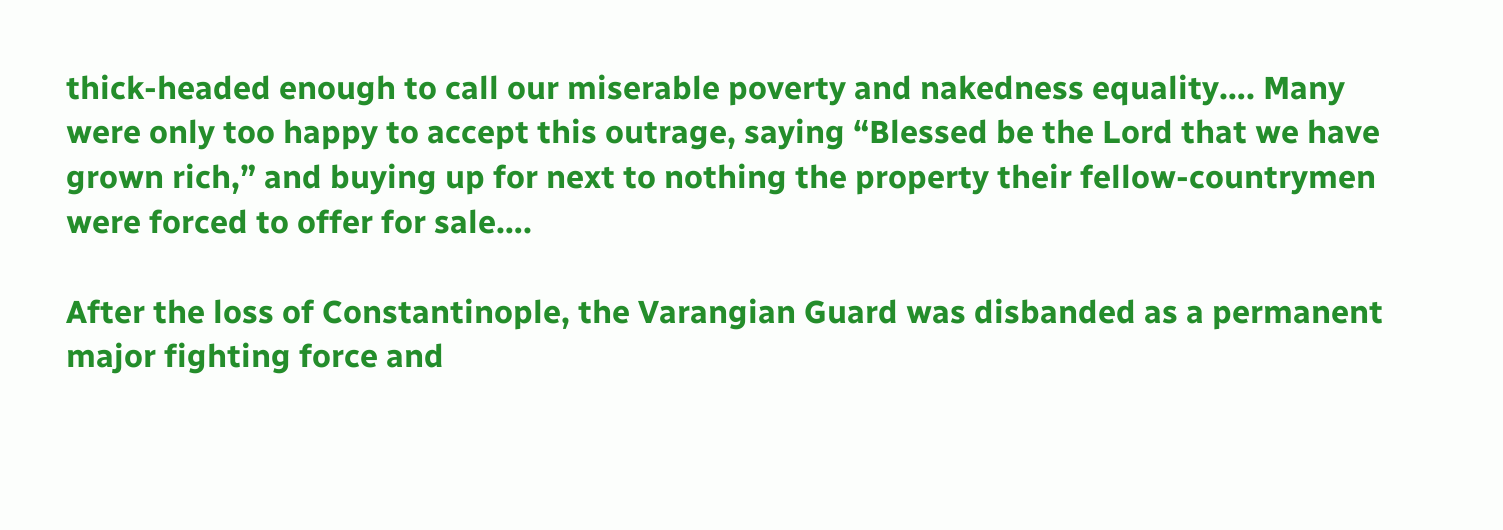thick-headed enough to call our miserable poverty and nakedness equality…. Many were only too happy to accept this outrage, saying “Blessed be the Lord that we have grown rich,” and buying up for next to nothing the property their fellow-countrymen were forced to offer for sale….

After the loss of Constantinople, the Varangian Guard was disbanded as a permanent major fighting force and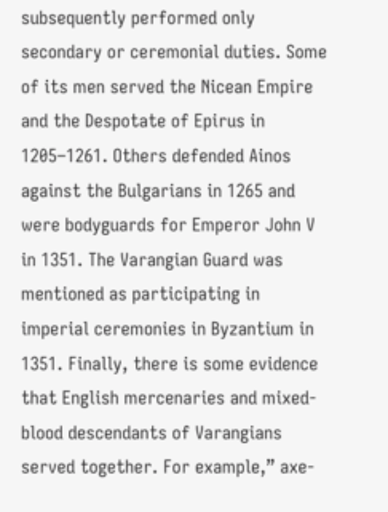subsequently performed only secondary or ceremonial duties. Some of its men served the Nicean Empire and the Despotate of Epirus in 1205–1261. Others defended Ainos against the Bulgarians in 1265 and were bodyguards for Emperor John V in 1351. The Varangian Guard was mentioned as participating in imperial ceremonies in Byzantium in 1351. Finally, there is some evidence that English mercenaries and mixed-blood descendants of Varangians served together. For example,” axe-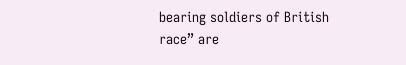bearing soldiers of British race” are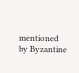mentioned by Byzantine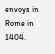envoys in Rome in 1404.